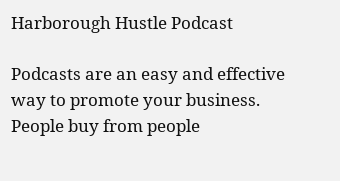Harborough Hustle Podcast

Podcasts are an easy and effective way to promote your business. People buy from people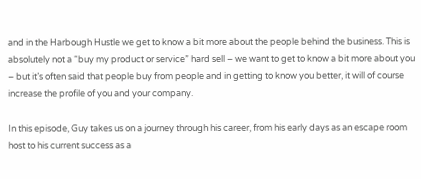and in the Harbough Hustle we get to know a bit more about the people behind the business. This is absolutely not a “buy my product or service” hard sell – we want to get to know a bit more about you – but it’s often said that people buy from people and in getting to know you better, it will of course increase the profile of you and your company.

In this episode, Guy takes us on a journey through his career, from his early days as an escape room host to his current success as a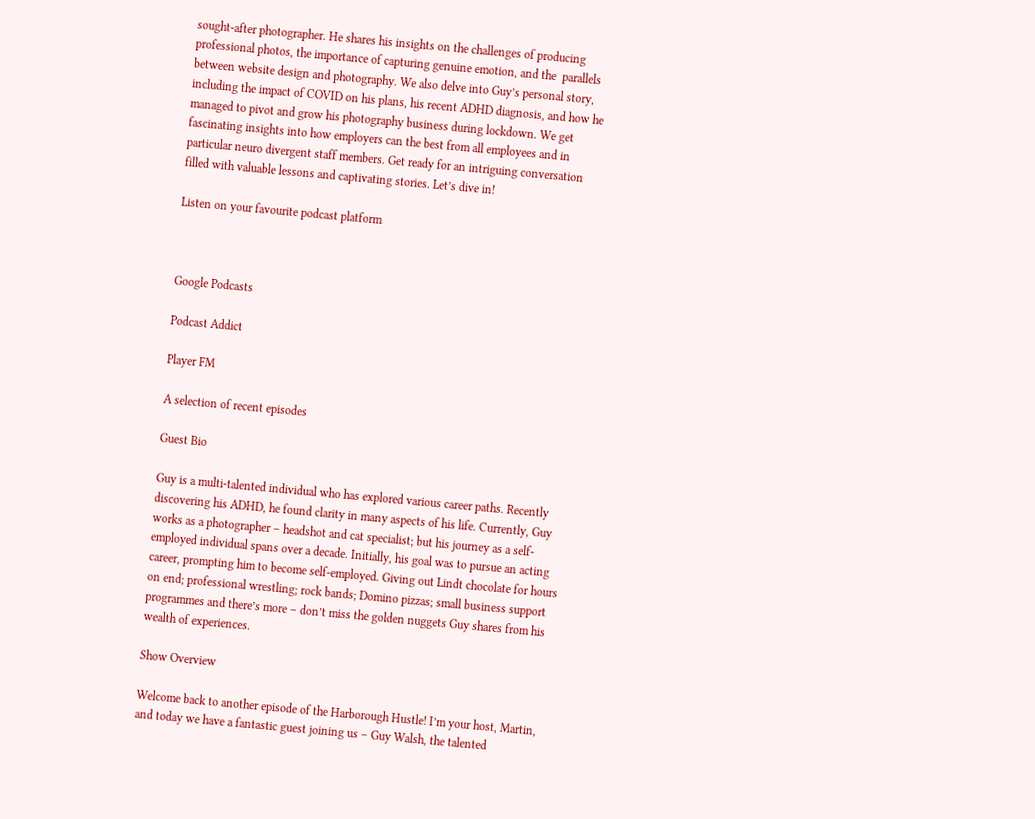sought-after photographer. He shares his insights on the challenges of producing professional photos, the importance of capturing genuine emotion, and the  parallels between website design and photography. We also delve into Guy’s personal story, including the impact of COVID on his plans, his recent ADHD diagnosis, and how he managed to pivot and grow his photography business during lockdown. We get fascinating insights into how employers can the best from all employees and in particular neuro divergent staff members. Get ready for an intriguing conversation filled with valuable lessons and captivating stories. Let’s dive in!

Listen on your favourite podcast platform



Google Podcasts

Podcast Addict

Player FM

A selection of recent episodes

Guest Bio

Guy is a multi-talented individual who has explored various career paths. Recently discovering his ADHD, he found clarity in many aspects of his life. Currently, Guy works as a photographer – headshot and cat specialist; but his journey as a self-employed individual spans over a decade. Initially, his goal was to pursue an acting career, prompting him to become self-employed. Giving out Lindt chocolate for hours on end; professional wrestling; rock bands; Domino pizzas; small business support programmes and there’s more – don’t miss the golden nuggets Guy shares from his wealth of experiences.

Show Overview

Welcome back to another episode of the Harborough Hustle! I’m your host, Martin, and today we have a fantastic guest joining us – Guy Walsh, the talented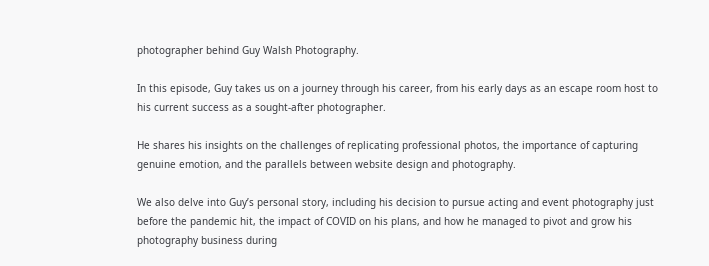photographer behind Guy Walsh Photography.

In this episode, Guy takes us on a journey through his career, from his early days as an escape room host to his current success as a sought-after photographer.

He shares his insights on the challenges of replicating professional photos, the importance of capturing genuine emotion, and the parallels between website design and photography.

We also delve into Guy’s personal story, including his decision to pursue acting and event photography just before the pandemic hit, the impact of COVID on his plans, and how he managed to pivot and grow his photography business during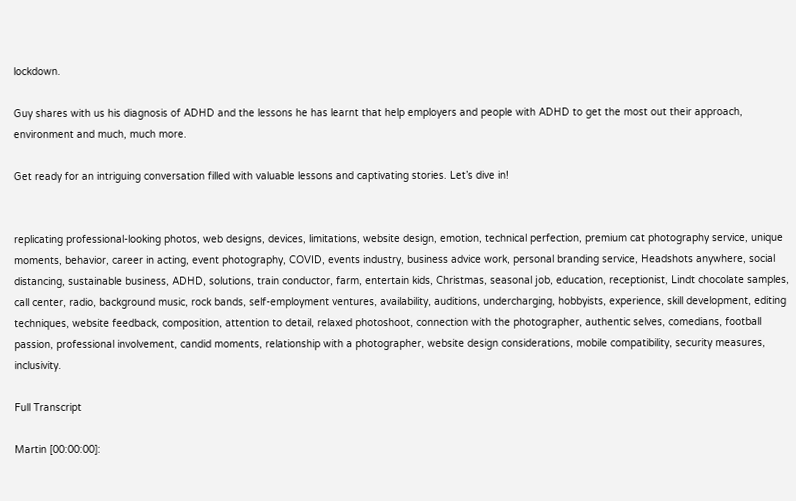lockdown.

Guy shares with us his diagnosis of ADHD and the lessons he has learnt that help employers and people with ADHD to get the most out their approach, environment and much, much more.

Get ready for an intriguing conversation filled with valuable lessons and captivating stories. Let’s dive in!


replicating professional-looking photos, web designs, devices, limitations, website design, emotion, technical perfection, premium cat photography service, unique moments, behavior, career in acting, event photography, COVID, events industry, business advice work, personal branding service, Headshots anywhere, social distancing, sustainable business, ADHD, solutions, train conductor, farm, entertain kids, Christmas, seasonal job, education, receptionist, Lindt chocolate samples, call center, radio, background music, rock bands, self-employment ventures, availability, auditions, undercharging, hobbyists, experience, skill development, editing techniques, website feedback, composition, attention to detail, relaxed photoshoot, connection with the photographer, authentic selves, comedians, football passion, professional involvement, candid moments, relationship with a photographer, website design considerations, mobile compatibility, security measures, inclusivity.

Full Transcript

Martin [00:00:00]: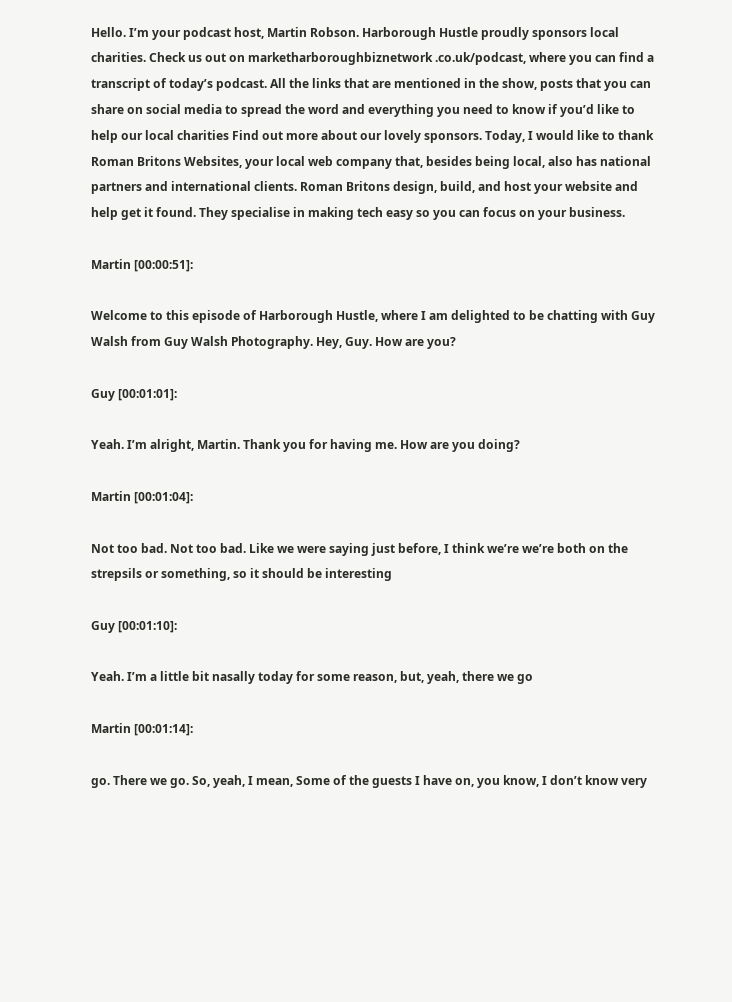Hello. I’m your podcast host, Martin Robson. Harborough Hustle proudly sponsors local charities. Check us out on marketharboroughbiznetwork .co.uk/podcast, where you can find a transcript of today’s podcast. All the links that are mentioned in the show, posts that you can share on social media to spread the word and everything you need to know if you’d like to help our local charities Find out more about our lovely sponsors. Today, I would like to thank Roman Britons Websites, your local web company that, besides being local, also has national partners and international clients. Roman Britons design, build, and host your website and help get it found. They specialise in making tech easy so you can focus on your business.

Martin [00:00:51]:

Welcome to this episode of Harborough Hustle, where I am delighted to be chatting with Guy Walsh from Guy Walsh Photography. Hey, Guy. How are you?

Guy [00:01:01]:

Yeah. I’m alright, Martin. Thank you for having me. How are you doing?

Martin [00:01:04]:

Not too bad. Not too bad. Like we were saying just before, I think we’re we’re both on the strepsils or something, so it should be interesting

Guy [00:01:10]:

Yeah. I’m a little bit nasally today for some reason, but, yeah, there we go

Martin [00:01:14]:

go. There we go. So, yeah, I mean, Some of the guests I have on, you know, I don’t know very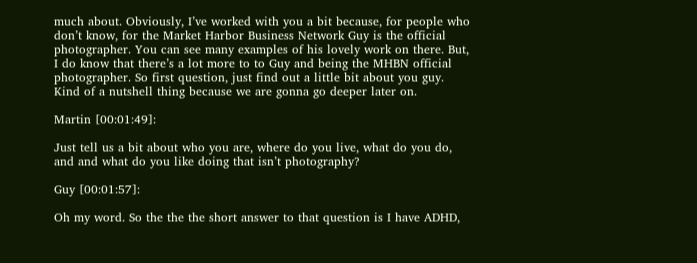much about. Obviously, I’ve worked with you a bit because, for people who don’t know, for the Market Harbor Business Network Guy is the official photographer. You can see many examples of his lovely work on there. But, I do know that there’s a lot more to to Guy and being the MHBN official photographer. So first question, just find out a little bit about you guy. Kind of a nutshell thing because we are gonna go deeper later on.

Martin [00:01:49]:

Just tell us a bit about who you are, where do you live, what do you do, and and what do you like doing that isn’t photography?

Guy [00:01:57]:

Oh my word. So the the the short answer to that question is I have ADHD,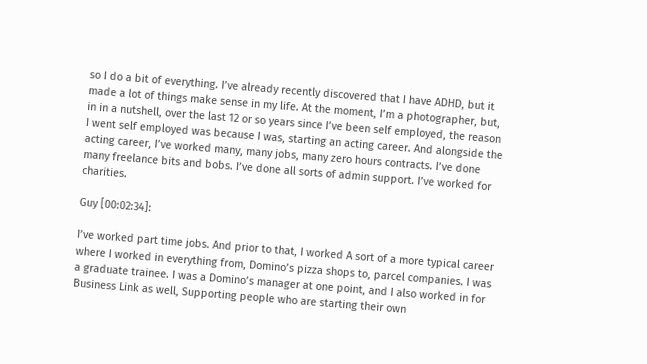so I do a bit of everything. I’ve already recently discovered that I have ADHD, but it made a lot of things make sense in my life. At the moment, I’m a photographer, but, in in a nutshell, over the last 12 or so years since I’ve been self employed, the reason I went self employed was because I was, starting an acting career. And alongside the acting career, I’ve worked many, many jobs, many zero hours contracts. I’ve done many freelance bits and bobs. I’ve done all sorts of admin support. I’ve worked for charities.

Guy [00:02:34]:

I’ve worked part time jobs. And prior to that, I worked A sort of a more typical career where I worked in everything from, Domino’s pizza shops to, parcel companies. I was a graduate trainee. I was a Domino’s manager at one point, and I also worked in for Business Link as well, Supporting people who are starting their own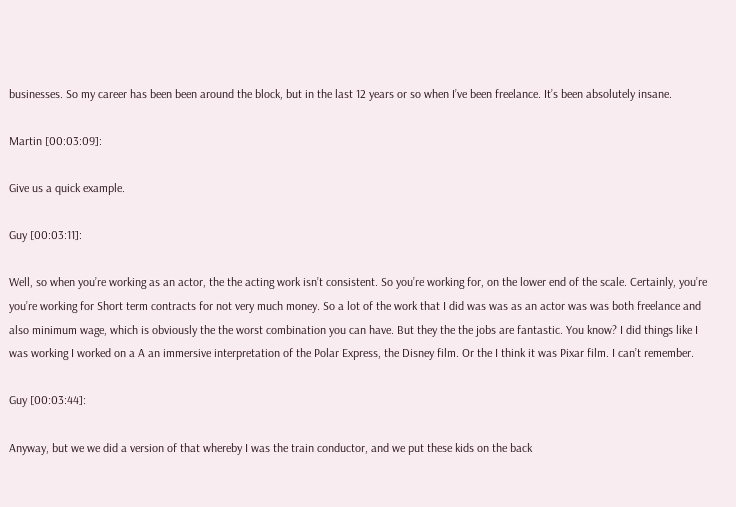businesses. So my career has been been around the block, but in the last 12 years or so when I’ve been freelance. It’s been absolutely insane.

Martin [00:03:09]:

Give us a quick example.

Guy [00:03:11]:

Well, so when you’re working as an actor, the the acting work isn’t consistent. So you’re working for, on the lower end of the scale. Certainly, you’re you’re working for Short term contracts for not very much money. So a lot of the work that I did was was as an actor was was both freelance and also minimum wage, which is obviously the the worst combination you can have. But they the the jobs are fantastic. You know? I did things like I was working I worked on a A an immersive interpretation of the Polar Express, the Disney film. Or the I think it was Pixar film. I can’t remember.

Guy [00:03:44]:

Anyway, but we we did a version of that whereby I was the train conductor, and we put these kids on the back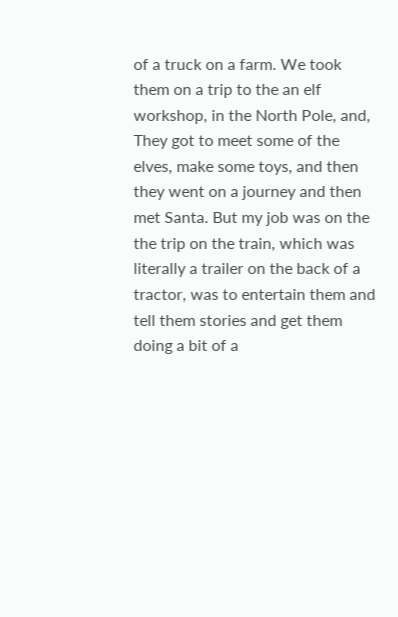of a truck on a farm. We took them on a trip to the an elf workshop, in the North Pole, and, They got to meet some of the elves, make some toys, and then they went on a journey and then met Santa. But my job was on the the trip on the train, which was literally a trailer on the back of a tractor, was to entertain them and tell them stories and get them doing a bit of a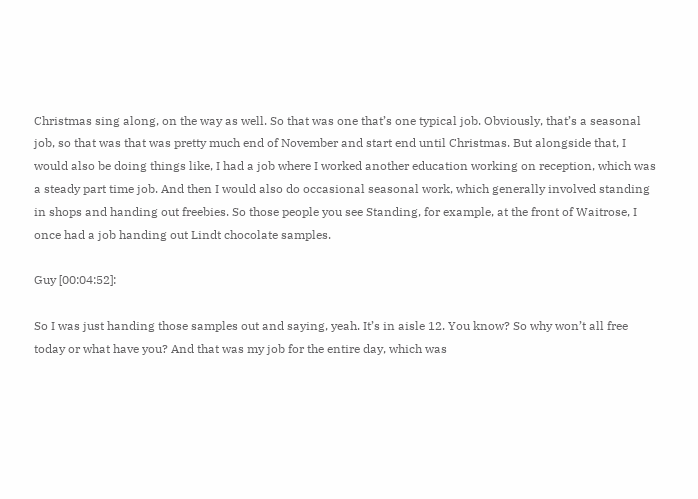Christmas sing along, on the way as well. So that was one that’s one typical job. Obviously, that’s a seasonal job, so that was that was pretty much end of November and start end until Christmas. But alongside that, I would also be doing things like, I had a job where I worked another education working on reception, which was a steady part time job. And then I would also do occasional seasonal work, which generally involved standing in shops and handing out freebies. So those people you see Standing, for example, at the front of Waitrose, I once had a job handing out Lindt chocolate samples.

Guy [00:04:52]:

So I was just handing those samples out and saying, yeah. It’s in aisle 12. You know? So why won’t all free today or what have you? And that was my job for the entire day, which was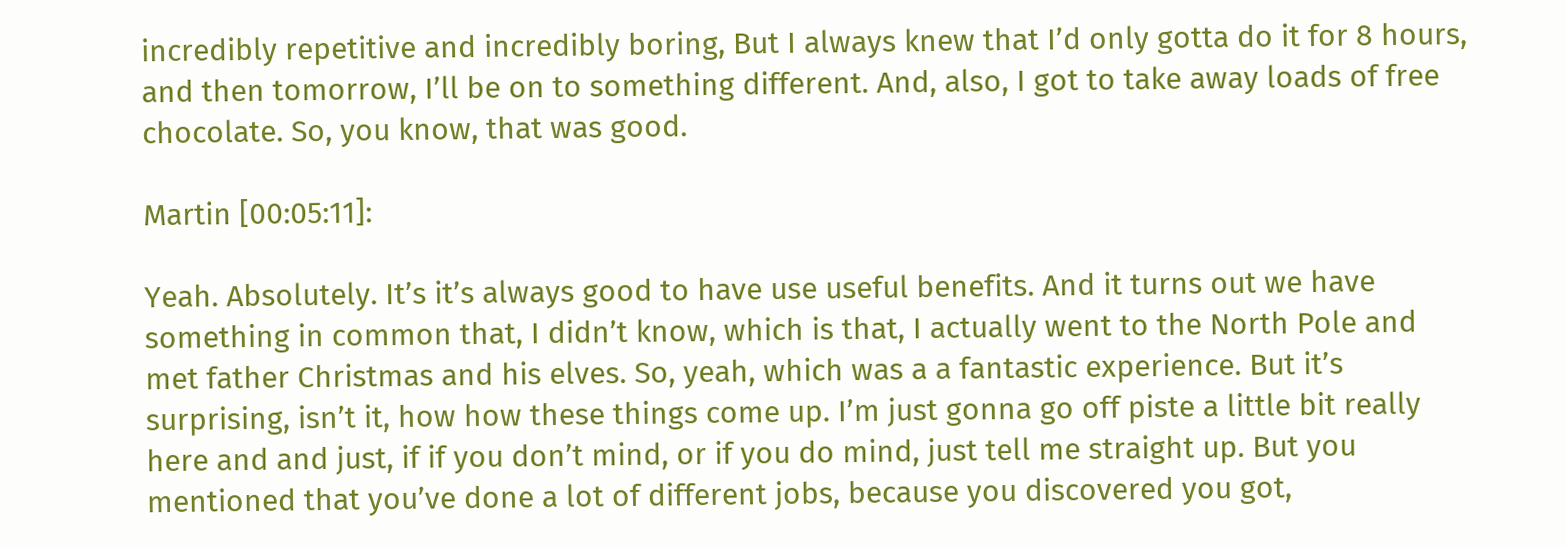incredibly repetitive and incredibly boring, But I always knew that I’d only gotta do it for 8 hours, and then tomorrow, I’ll be on to something different. And, also, I got to take away loads of free chocolate. So, you know, that was good.

Martin [00:05:11]:

Yeah. Absolutely. It’s it’s always good to have use useful benefits. And it turns out we have something in common that, I didn’t know, which is that, I actually went to the North Pole and met father Christmas and his elves. So, yeah, which was a a fantastic experience. But it’s surprising, isn’t it, how how these things come up. I’m just gonna go off piste a little bit really here and and just, if if you don’t mind, or if you do mind, just tell me straight up. But you mentioned that you’ve done a lot of different jobs, because you discovered you got,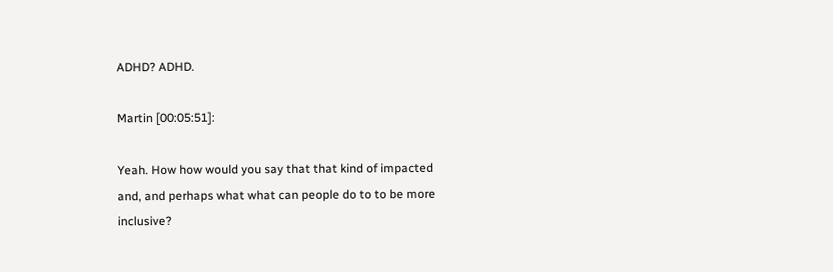ADHD? ADHD.

Martin [00:05:51]:

Yeah. How how would you say that that kind of impacted and, and perhaps what what can people do to to be more inclusive?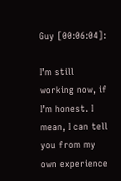Guy [00:06:04]:

I’m still working now, if I’m honest. I mean, I can tell you from my own experience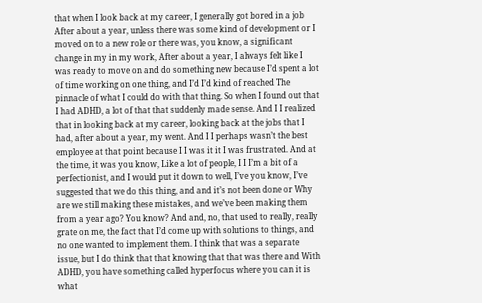that when I look back at my career, I generally got bored in a job After about a year, unless there was some kind of development or I moved on to a new role or there was, you know, a significant change in my in my work, After about a year, I always felt like I was ready to move on and do something new because I’d spent a lot of time working on one thing, and I’d I’d kind of reached The pinnacle of what I could do with that thing. So when I found out that I had ADHD, a lot of that that suddenly made sense. And I I realized that in looking back at my career, looking back at the jobs that I had, after about a year, my went. And I I perhaps wasn’t the best employee at that point because I I was it it I was frustrated. And at the time, it was you know, Like a lot of people, I I I’m a bit of a perfectionist, and I would put it down to well, I’ve you know, I’ve suggested that we do this thing, and and it’s not been done or Why are we still making these mistakes, and we’ve been making them from a year ago? You know? And and, no, that used to really, really grate on me, the fact that I’d come up with solutions to things, and no one wanted to implement them. I think that was a separate issue, but I do think that that knowing that that was there and With ADHD, you have something called hyperfocus where you can it is what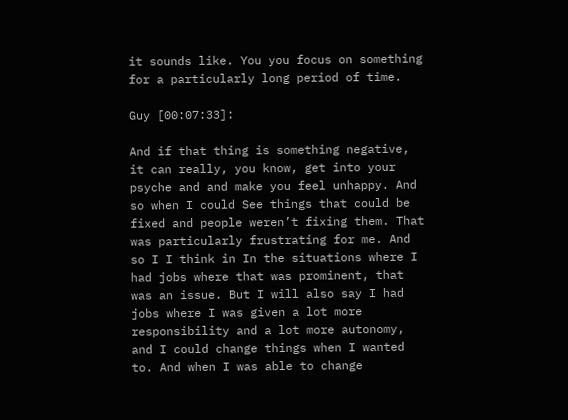it sounds like. You you focus on something for a particularly long period of time.

Guy [00:07:33]:

And if that thing is something negative, it can really, you know, get into your psyche and and make you feel unhappy. And so when I could See things that could be fixed and people weren’t fixing them. That was particularly frustrating for me. And so I I think in In the situations where I had jobs where that was prominent, that was an issue. But I will also say I had jobs where I was given a lot more responsibility and a lot more autonomy, and I could change things when I wanted to. And when I was able to change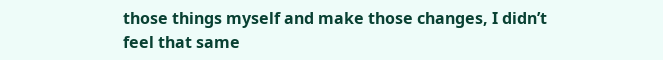those things myself and make those changes, I didn’t feel that same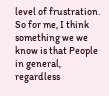level of frustration. So for me, I think something we we know is that People in general, regardless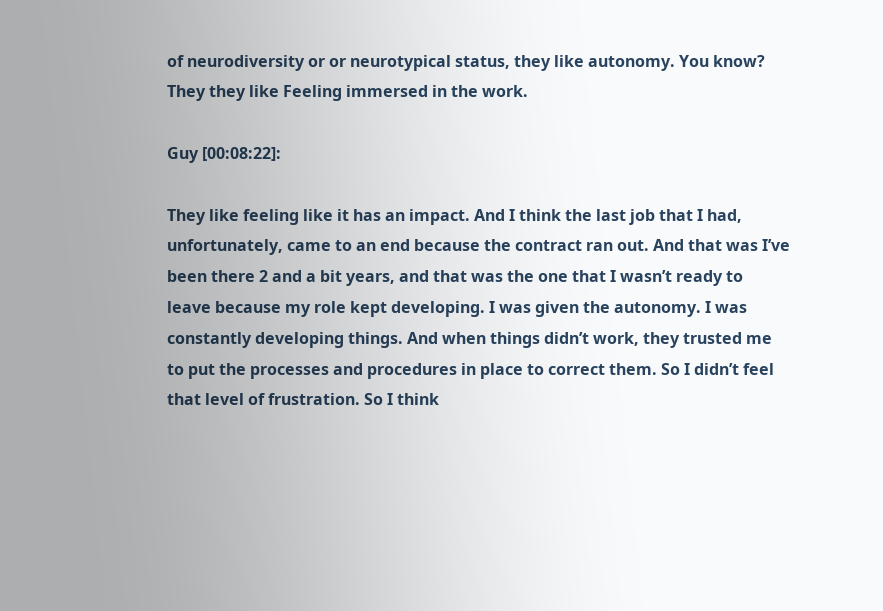of neurodiversity or or neurotypical status, they like autonomy. You know? They they like Feeling immersed in the work.

Guy [00:08:22]:

They like feeling like it has an impact. And I think the last job that I had, unfortunately, came to an end because the contract ran out. And that was I’ve been there 2 and a bit years, and that was the one that I wasn’t ready to leave because my role kept developing. I was given the autonomy. I was constantly developing things. And when things didn’t work, they trusted me to put the processes and procedures in place to correct them. So I didn’t feel that level of frustration. So I think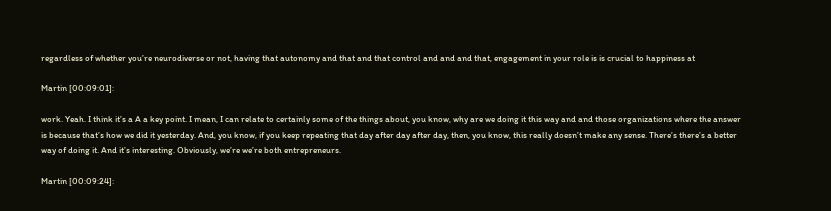regardless of whether you’re neurodiverse or not, having that autonomy and that and that control and and and that, engagement in your role is is crucial to happiness at

Martin [00:09:01]:

work. Yeah. I think it’s a A a key point. I mean, I can relate to certainly some of the things about, you know, why are we doing it this way and and those organizations where the answer is because that’s how we did it yesterday. And, you know, if you keep repeating that day after day after day, then, you know, this really doesn’t make any sense. There’s there’s a better way of doing it. And it’s interesting. Obviously, we’re we’re both entrepreneurs.

Martin [00:09:24]: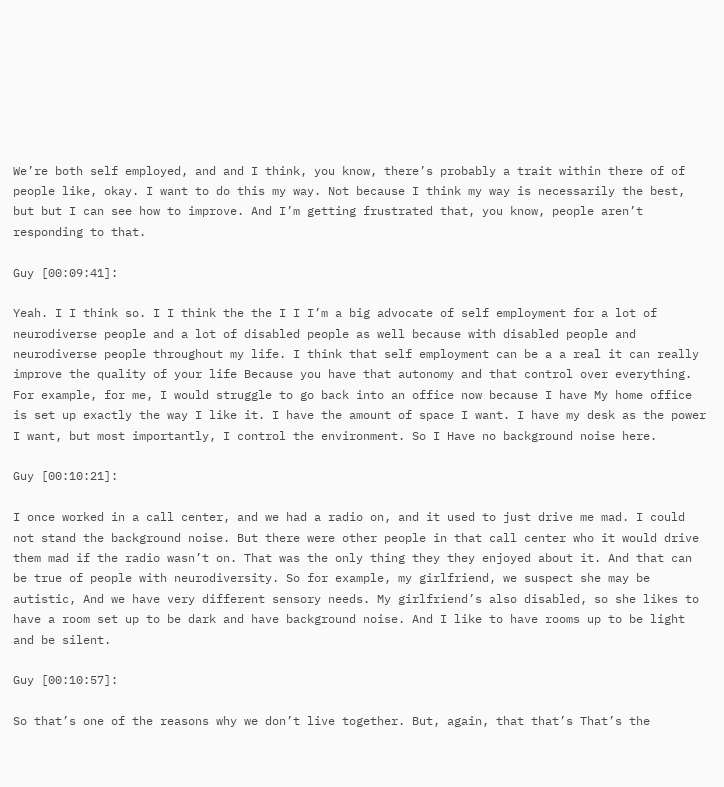We’re both self employed, and and I think, you know, there’s probably a trait within there of of people like, okay. I want to do this my way. Not because I think my way is necessarily the best, but but I can see how to improve. And I’m getting frustrated that, you know, people aren’t responding to that.

Guy [00:09:41]:

Yeah. I I think so. I I think the the I I I’m a big advocate of self employment for a lot of neurodiverse people and a lot of disabled people as well because with disabled people and neurodiverse people throughout my life. I think that self employment can be a a real it can really improve the quality of your life Because you have that autonomy and that control over everything. For example, for me, I would struggle to go back into an office now because I have My home office is set up exactly the way I like it. I have the amount of space I want. I have my desk as the power I want, but most importantly, I control the environment. So I Have no background noise here.

Guy [00:10:21]:

I once worked in a call center, and we had a radio on, and it used to just drive me mad. I could not stand the background noise. But there were other people in that call center who it would drive them mad if the radio wasn’t on. That was the only thing they they enjoyed about it. And that can be true of people with neurodiversity. So for example, my girlfriend, we suspect she may be autistic, And we have very different sensory needs. My girlfriend’s also disabled, so she likes to have a room set up to be dark and have background noise. And I like to have rooms up to be light and be silent.

Guy [00:10:57]:

So that’s one of the reasons why we don’t live together. But, again, that that’s That’s the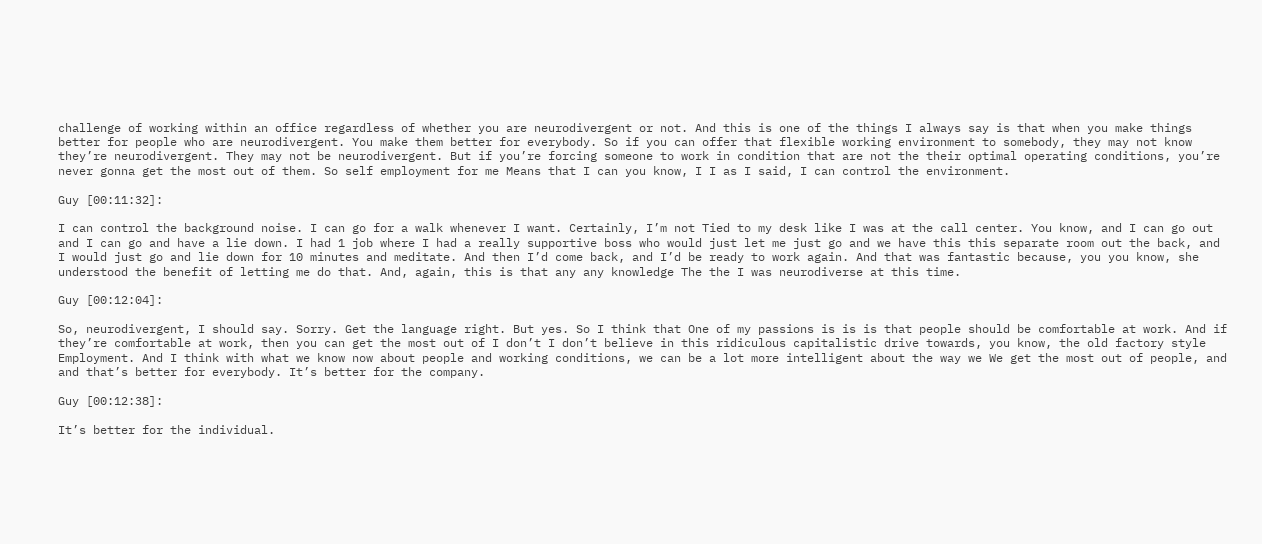challenge of working within an office regardless of whether you are neurodivergent or not. And this is one of the things I always say is that when you make things better for people who are neurodivergent. You make them better for everybody. So if you can offer that flexible working environment to somebody, they may not know they’re neurodivergent. They may not be neurodivergent. But if you’re forcing someone to work in condition that are not the their optimal operating conditions, you’re never gonna get the most out of them. So self employment for me Means that I can you know, I I as I said, I can control the environment.

Guy [00:11:32]:

I can control the background noise. I can go for a walk whenever I want. Certainly, I’m not Tied to my desk like I was at the call center. You know, and I can go out and I can go and have a lie down. I had 1 job where I had a really supportive boss who would just let me just go and we have this this separate room out the back, and I would just go and lie down for 10 minutes and meditate. And then I’d come back, and I’d be ready to work again. And that was fantastic because, you you know, she understood the benefit of letting me do that. And, again, this is that any any knowledge The the I was neurodiverse at this time.

Guy [00:12:04]:

So, neurodivergent, I should say. Sorry. Get the language right. But yes. So I think that One of my passions is is is that people should be comfortable at work. And if they’re comfortable at work, then you can get the most out of I don’t I don’t believe in this ridiculous capitalistic drive towards, you know, the old factory style Employment. And I think with what we know now about people and working conditions, we can be a lot more intelligent about the way we We get the most out of people, and and that’s better for everybody. It’s better for the company.

Guy [00:12:38]:

It’s better for the individual.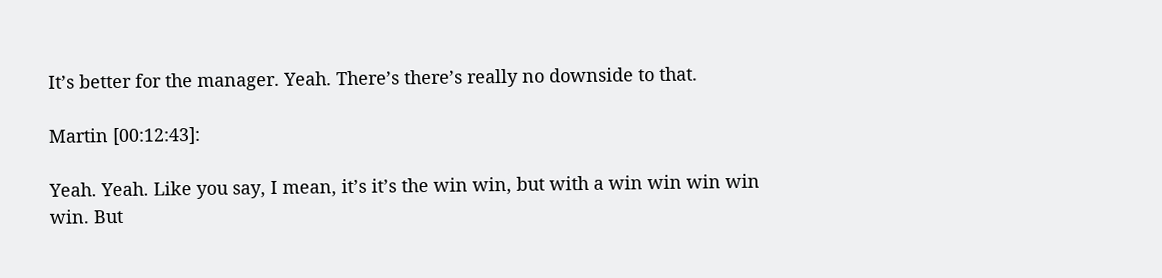It’s better for the manager. Yeah. There’s there’s really no downside to that.

Martin [00:12:43]:

Yeah. Yeah. Like you say, I mean, it’s it’s the win win, but with a win win win win win. But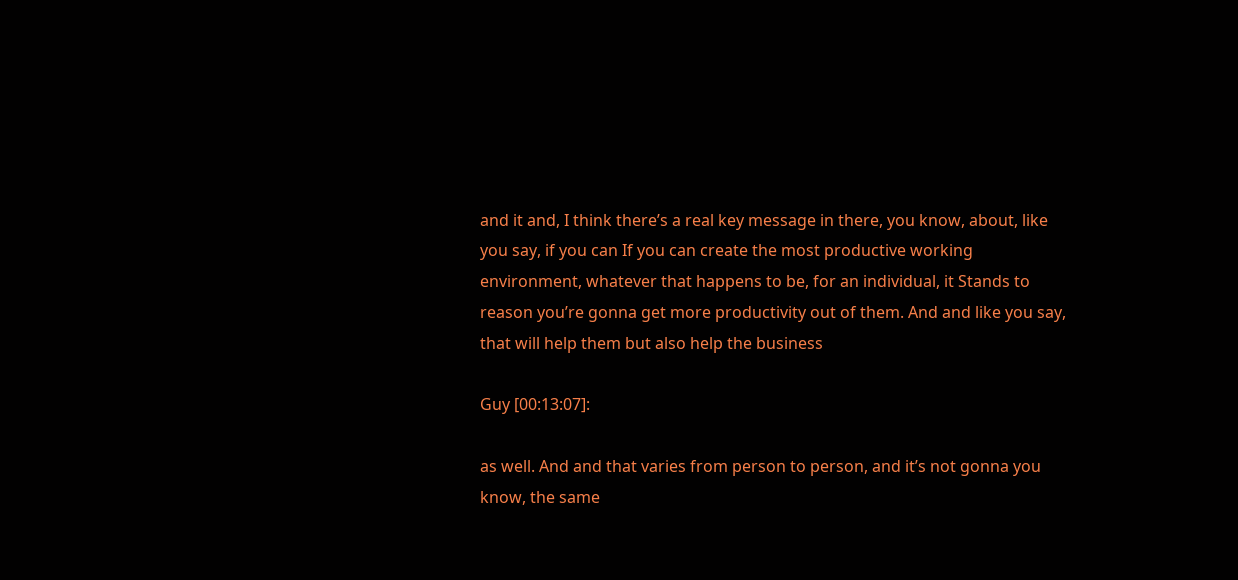and it and, I think there’s a real key message in there, you know, about, like you say, if you can If you can create the most productive working environment, whatever that happens to be, for an individual, it Stands to reason you’re gonna get more productivity out of them. And and like you say, that will help them but also help the business

Guy [00:13:07]:

as well. And and that varies from person to person, and it’s not gonna you know, the same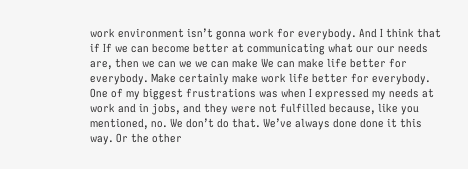work environment isn’t gonna work for everybody. And I think that if If we can become better at communicating what our our needs are, then we can we we can make We can make life better for everybody. Make certainly make work life better for everybody. One of my biggest frustrations was when I expressed my needs at work and in jobs, and they were not fulfilled because, like you mentioned, no. We don’t do that. We’ve always done done it this way. Or the other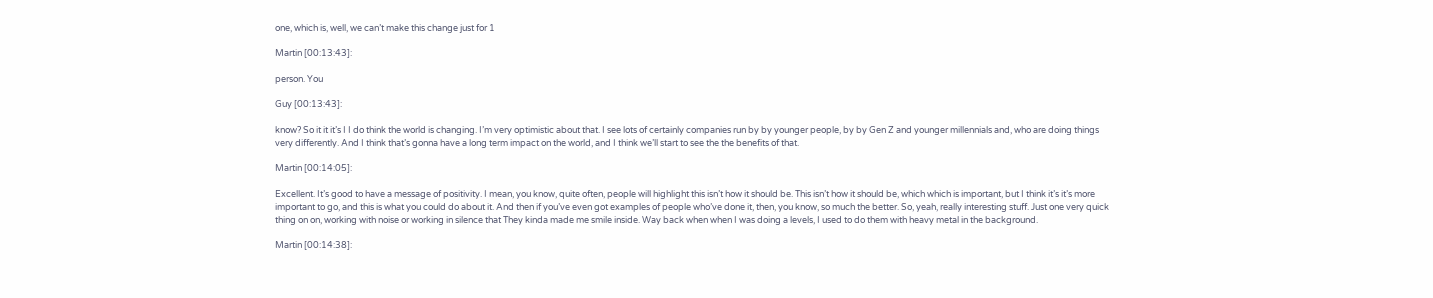one, which is, well, we can’t make this change just for 1

Martin [00:13:43]:

person. You

Guy [00:13:43]:

know? So it it it’s I I do think the world is changing. I’m very optimistic about that. I see lots of certainly companies run by by younger people, by by Gen Z and younger millennials and, who are doing things very differently. And I think that’s gonna have a long term impact on the world, and I think we’ll start to see the the benefits of that.

Martin [00:14:05]:

Excellent. It’s good to have a message of positivity. I mean, you know, quite often, people will highlight this isn’t how it should be. This isn’t how it should be, which which is important, but I think it’s it’s more important to go, and this is what you could do about it. And then if you’ve even got examples of people who’ve done it, then, you know, so much the better. So, yeah, really interesting stuff. Just one very quick thing on on, working with noise or working in silence that They kinda made me smile inside. Way back when when I was doing a levels, I used to do them with heavy metal in the background.

Martin [00:14:38]: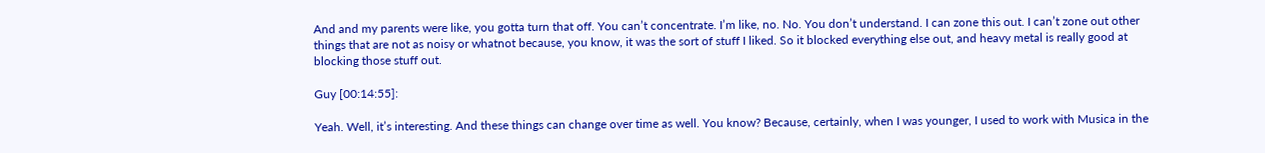And and my parents were like, you gotta turn that off. You can’t concentrate. I’m like, no. No. You don’t understand. I can zone this out. I can’t zone out other things that are not as noisy or whatnot because, you know, it was the sort of stuff I liked. So it blocked everything else out, and heavy metal is really good at blocking those stuff out.

Guy [00:14:55]:

Yeah. Well, it’s interesting. And these things can change over time as well. You know? Because, certainly, when I was younger, I used to work with Musica in the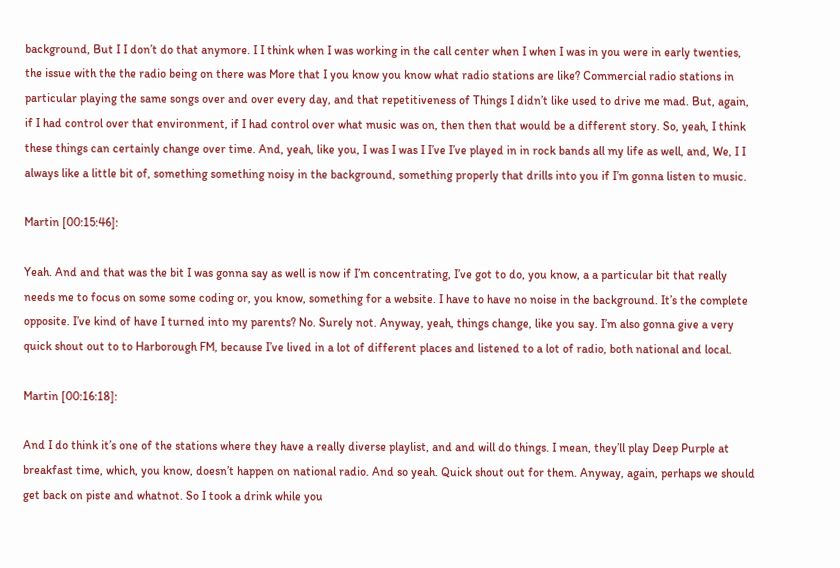background, But I I don’t do that anymore. I I think when I was working in the call center when I when I was in you were in early twenties, the issue with the the radio being on there was More that I you know you know what radio stations are like? Commercial radio stations in particular playing the same songs over and over every day, and that repetitiveness of Things I didn’t like used to drive me mad. But, again, if I had control over that environment, if I had control over what music was on, then then that would be a different story. So, yeah, I think these things can certainly change over time. And, yeah, like you, I was I was I I’ve I’ve played in in rock bands all my life as well, and, We, I I always like a little bit of, something something noisy in the background, something properly that drills into you if I’m gonna listen to music.

Martin [00:15:46]:

Yeah. And and that was the bit I was gonna say as well is now if I’m concentrating, I’ve got to do, you know, a a particular bit that really needs me to focus on some some coding or, you know, something for a website. I have to have no noise in the background. It’s the complete opposite. I’ve kind of have I turned into my parents? No. Surely not. Anyway, yeah, things change, like you say. I’m also gonna give a very quick shout out to to Harborough FM, because I’ve lived in a lot of different places and listened to a lot of radio, both national and local.

Martin [00:16:18]:

And I do think it’s one of the stations where they have a really diverse playlist, and and will do things. I mean, they’ll play Deep Purple at breakfast time, which, you know, doesn’t happen on national radio. And so yeah. Quick shout out for them. Anyway, again, perhaps we should get back on piste and whatnot. So I took a drink while you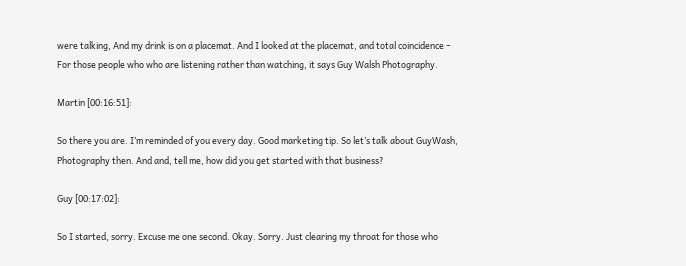were talking, And my drink is on a placemat. And I looked at the placemat, and total coincidence – For those people who who are listening rather than watching, it says Guy Walsh Photography.

Martin [00:16:51]:

So there you are. I’m reminded of you every day. Good marketing tip. So let’s talk about GuyWash, Photography then. And and, tell me, how did you get started with that business?

Guy [00:17:02]:

So I started, sorry. Excuse me one second. Okay. Sorry. Just clearing my throat for those who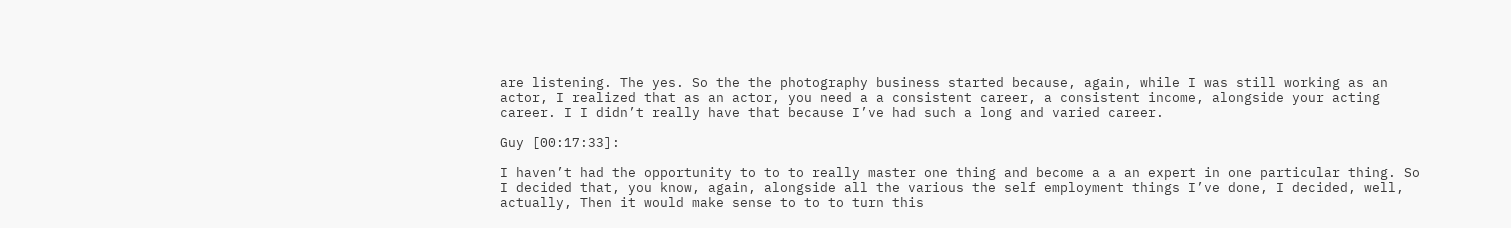are listening. The yes. So the the photography business started because, again, while I was still working as an actor, I realized that as an actor, you need a a consistent career, a consistent income, alongside your acting career. I I didn’t really have that because I’ve had such a long and varied career.

Guy [00:17:33]:

I haven’t had the opportunity to to to really master one thing and become a a an expert in one particular thing. So I decided that, you know, again, alongside all the various the self employment things I’ve done, I decided, well, actually, Then it would make sense to to to turn this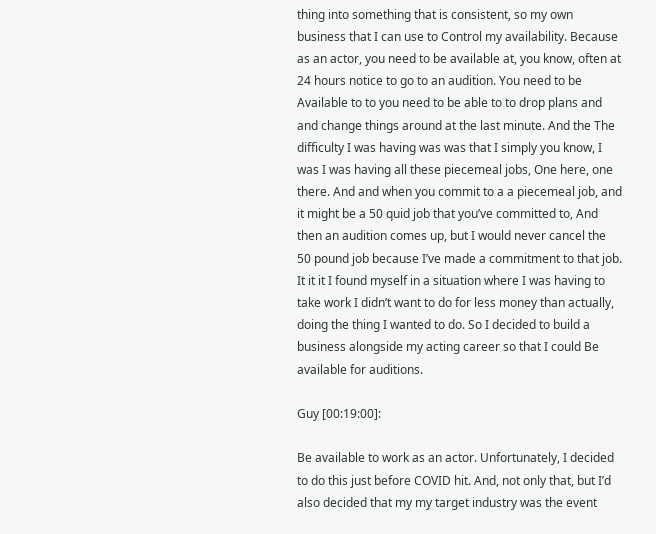thing into something that is consistent, so my own business that I can use to Control my availability. Because as an actor, you need to be available at, you know, often at 24 hours notice to go to an audition. You need to be Available to to you need to be able to to drop plans and and change things around at the last minute. And the The difficulty I was having was was that I simply you know, I was I was having all these piecemeal jobs, One here, one there. And and when you commit to a a piecemeal job, and it might be a 50 quid job that you’ve committed to, And then an audition comes up, but I would never cancel the 50 pound job because I’ve made a commitment to that job. It it it I found myself in a situation where I was having to take work I didn’t want to do for less money than actually, doing the thing I wanted to do. So I decided to build a business alongside my acting career so that I could Be available for auditions.

Guy [00:19:00]:

Be available to work as an actor. Unfortunately, I decided to do this just before COVID hit. And, not only that, but I’d also decided that my my target industry was the event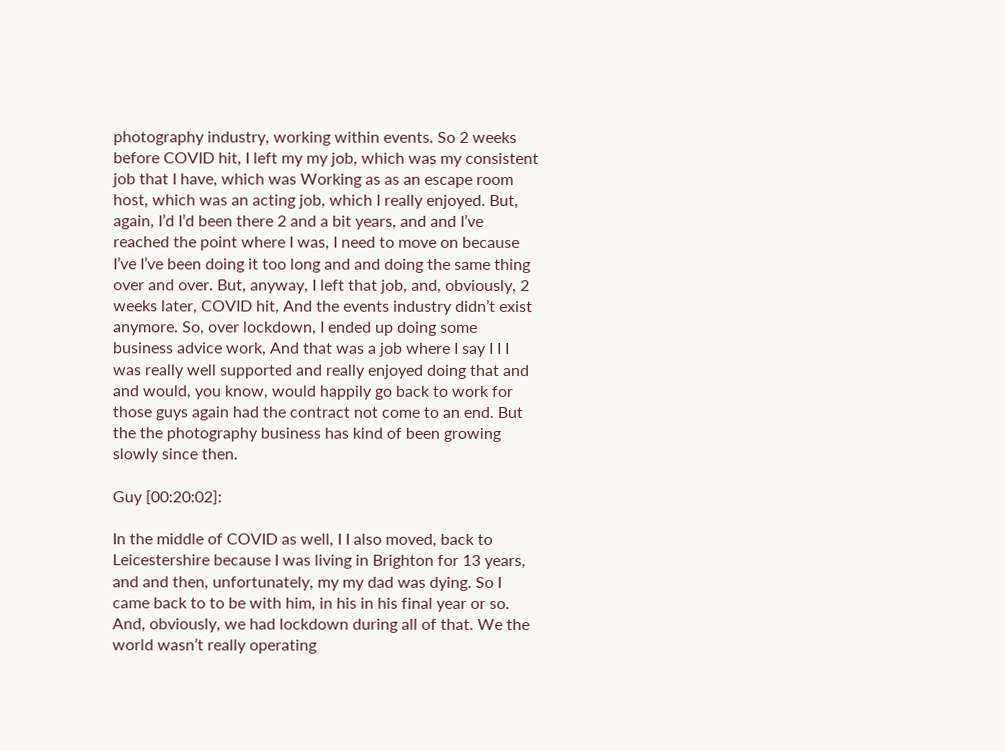photography industry, working within events. So 2 weeks before COVID hit, I left my my job, which was my consistent job that I have, which was Working as as an escape room host, which was an acting job, which I really enjoyed. But, again, I’d I’d been there 2 and a bit years, and and I’ve reached the point where I was, I need to move on because I’ve I’ve been doing it too long and and doing the same thing over and over. But, anyway, I left that job, and, obviously, 2 weeks later, COVID hit, And the events industry didn’t exist anymore. So, over lockdown, I ended up doing some business advice work, And that was a job where I say I I I was really well supported and really enjoyed doing that and and would, you know, would happily go back to work for those guys again had the contract not come to an end. But the the photography business has kind of been growing slowly since then.

Guy [00:20:02]:

In the middle of COVID as well, I I also moved, back to Leicestershire because I was living in Brighton for 13 years, and and then, unfortunately, my my dad was dying. So I came back to to be with him, in his in his final year or so. And, obviously, we had lockdown during all of that. We the world wasn’t really operating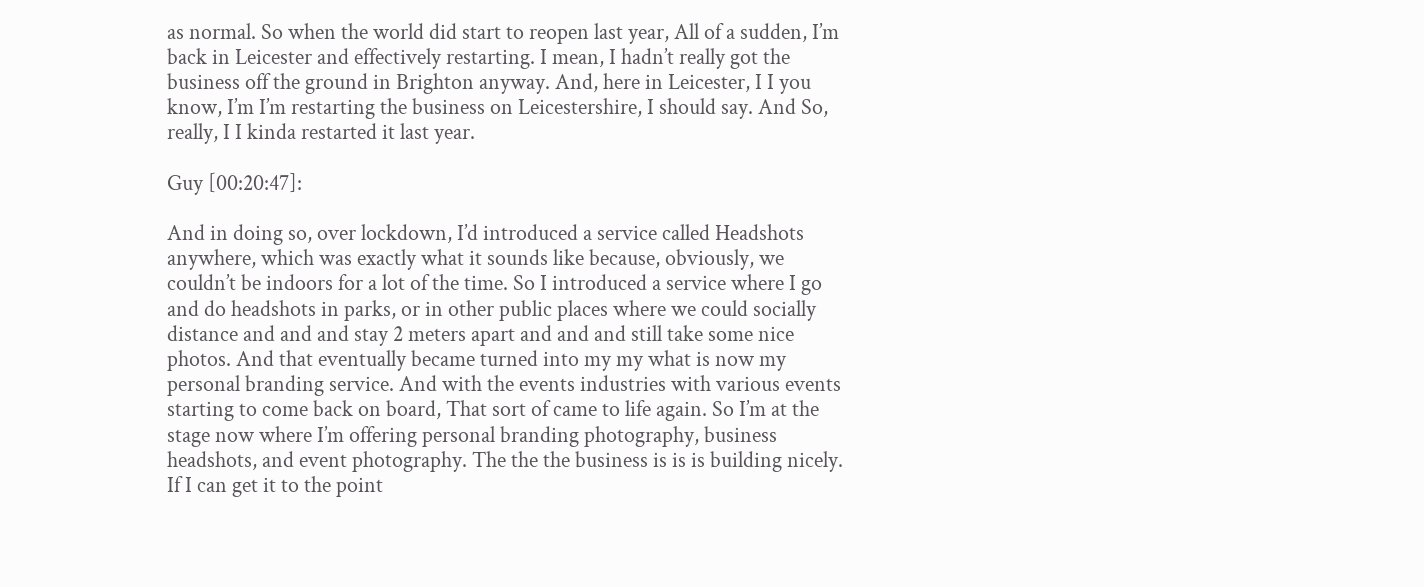as normal. So when the world did start to reopen last year, All of a sudden, I’m back in Leicester and effectively restarting. I mean, I hadn’t really got the business off the ground in Brighton anyway. And, here in Leicester, I I you know, I’m I’m restarting the business on Leicestershire, I should say. And So, really, I I kinda restarted it last year.

Guy [00:20:47]:

And in doing so, over lockdown, I’d introduced a service called Headshots anywhere, which was exactly what it sounds like because, obviously, we couldn’t be indoors for a lot of the time. So I introduced a service where I go and do headshots in parks, or in other public places where we could socially distance and and and stay 2 meters apart and and and still take some nice photos. And that eventually became turned into my my what is now my personal branding service. And with the events industries with various events starting to come back on board, That sort of came to life again. So I’m at the stage now where I’m offering personal branding photography, business headshots, and event photography. The the the business is is is building nicely. If I can get it to the point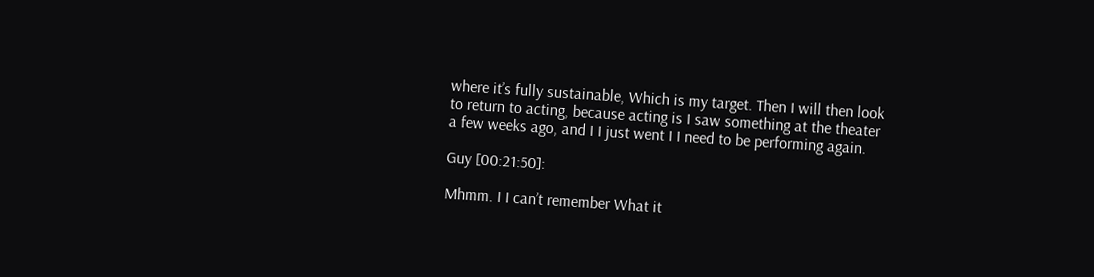where it’s fully sustainable, Which is my target. Then I will then look to return to acting, because acting is I saw something at the theater a few weeks ago, and I I just went I I need to be performing again.

Guy [00:21:50]:

Mhmm. I I can’t remember What it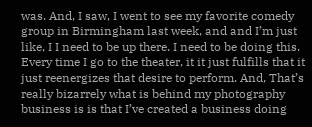was. And, I saw, I went to see my favorite comedy group in Birmingham last week, and and I’m just like, I I need to be up there. I need to be doing this. Every time I go to the theater, it it just fulfills that it just reenergizes that desire to perform. And, That’s really bizarrely what is behind my photography business is is that I’ve created a business doing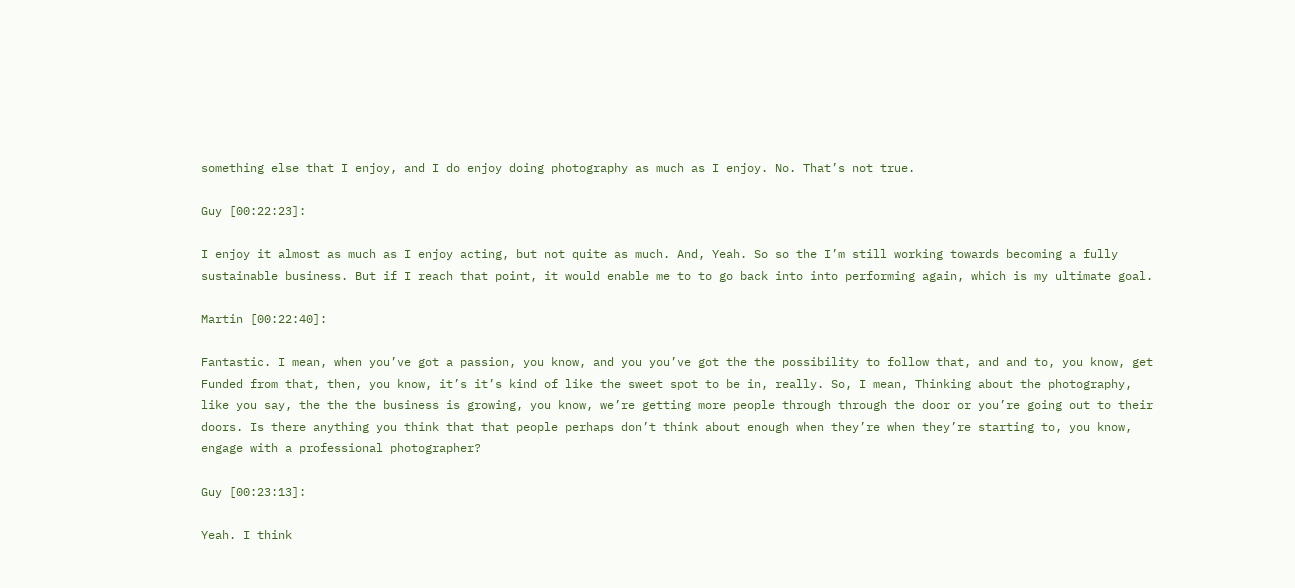something else that I enjoy, and I do enjoy doing photography as much as I enjoy. No. That’s not true.

Guy [00:22:23]:

I enjoy it almost as much as I enjoy acting, but not quite as much. And, Yeah. So so the I’m still working towards becoming a fully sustainable business. But if I reach that point, it would enable me to to go back into into performing again, which is my ultimate goal.

Martin [00:22:40]:

Fantastic. I mean, when you’ve got a passion, you know, and you you’ve got the the possibility to follow that, and and to, you know, get Funded from that, then, you know, it’s it’s kind of like the sweet spot to be in, really. So, I mean, Thinking about the photography, like you say, the the the business is growing, you know, we’re getting more people through through the door or you’re going out to their doors. Is there anything you think that that people perhaps don’t think about enough when they’re when they’re starting to, you know, engage with a professional photographer?

Guy [00:23:13]:

Yeah. I think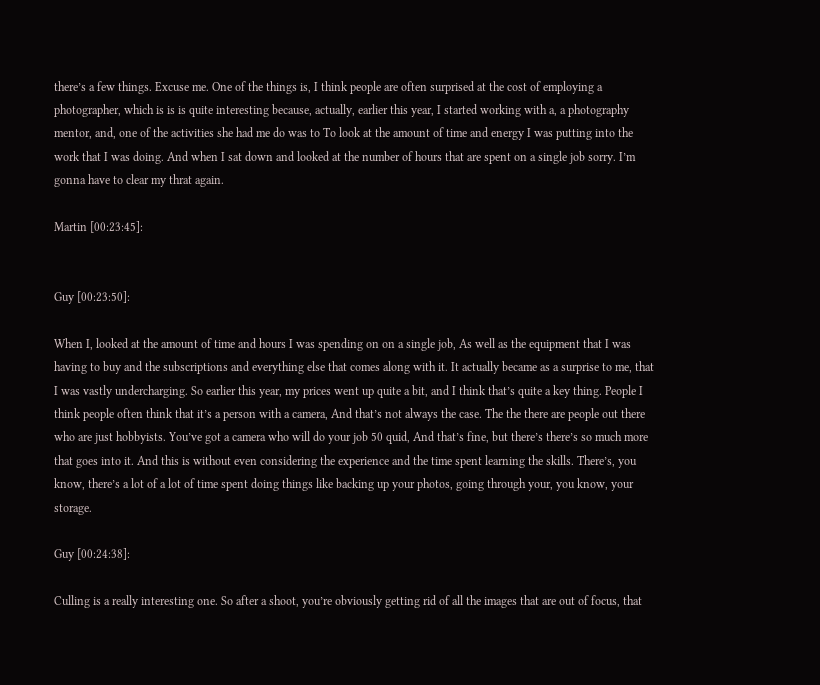there’s a few things. Excuse me. One of the things is, I think people are often surprised at the cost of employing a photographer, which is is is quite interesting because, actually, earlier this year, I started working with a, a photography mentor, and, one of the activities she had me do was to To look at the amount of time and energy I was putting into the work that I was doing. And when I sat down and looked at the number of hours that are spent on a single job sorry. I’m gonna have to clear my thrat again.

Martin [00:23:45]:


Guy [00:23:50]:

When I, looked at the amount of time and hours I was spending on on a single job, As well as the equipment that I was having to buy and the subscriptions and everything else that comes along with it. It actually became as a surprise to me, that I was vastly undercharging. So earlier this year, my prices went up quite a bit, and I think that’s quite a key thing. People I think people often think that it’s a person with a camera, And that’s not always the case. The the there are people out there who are just hobbyists. You’ve got a camera who will do your job 50 quid, And that’s fine, but there’s there’s so much more that goes into it. And this is without even considering the experience and the time spent learning the skills. There’s, you know, there’s a lot of a lot of time spent doing things like backing up your photos, going through your, you know, your storage.

Guy [00:24:38]:

Culling is a really interesting one. So after a shoot, you’re obviously getting rid of all the images that are out of focus, that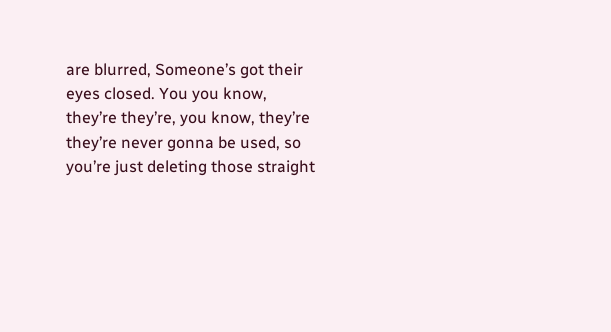are blurred, Someone’s got their eyes closed. You you know, they’re they’re, you know, they’re they’re never gonna be used, so you’re just deleting those straight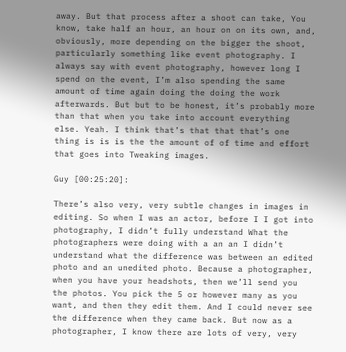away. But that process after a shoot can take, You know, take half an hour, an hour on on its own, and, obviously, more depending on the bigger the shoot, particularly something like event photography. I always say with event photography, however long I spend on the event, I’m also spending the same amount of time again doing the doing the work afterwards. But but to be honest, it’s probably more than that when you take into account everything else. Yeah. I think that’s that that that’s one thing is is is the the amount of of time and effort that goes into Tweaking images.

Guy [00:25:20]:

There’s also very, very subtle changes in images in editing. So when I was an actor, before I I got into photography, I didn’t fully understand What the photographers were doing with a an an I didn’t understand what the difference was between an edited photo and an unedited photo. Because a photographer, when you have your headshots, then we’ll send you the photos. You pick the 5 or however many as you want, and then they edit them. And I could never see the difference when they came back. But now as a photographer, I know there are lots of very, very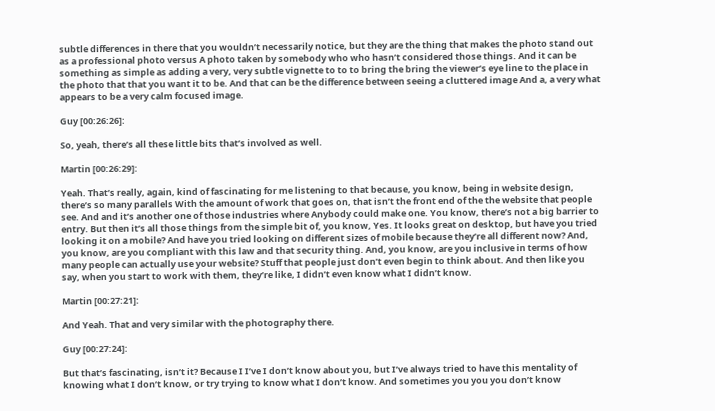subtle differences in there that you wouldn’t necessarily notice, but they are the thing that makes the photo stand out as a professional photo versus A photo taken by somebody who who hasn’t considered those things. And it can be something as simple as adding a very, very subtle vignette to to to bring the bring the viewer’s eye line to the place in the photo that that you want it to be. And that can be the difference between seeing a cluttered image And a, a very what appears to be a very calm focused image.

Guy [00:26:26]:

So, yeah, there’s all these little bits that’s involved as well.

Martin [00:26:29]:

Yeah. That’s really, again, kind of fascinating for me listening to that because, you know, being in website design, there’s so many parallels With the amount of work that goes on, that isn’t the front end of the the website that people see. And and it’s another one of those industries where Anybody could make one. You know, there’s not a big barrier to entry. But then it’s all those things from the simple bit of, you know, Yes. It looks great on desktop, but have you tried looking it on a mobile? And have you tried looking on different sizes of mobile because they’re all different now? And, you know, are you compliant with this law and that security thing. And, you know, are you inclusive in terms of how many people can actually use your website? Stuff that people just don’t even begin to think about. And then like you say, when you start to work with them, they’re like, I didn’t even know what I didn’t know.

Martin [00:27:21]:

And Yeah. That and very similar with the photography there.

Guy [00:27:24]:

But that’s fascinating, isn’t it? Because I I’ve I don’t know about you, but I’ve always tried to have this mentality of knowing what I don’t know, or try trying to know what I don’t know. And sometimes you you you don’t know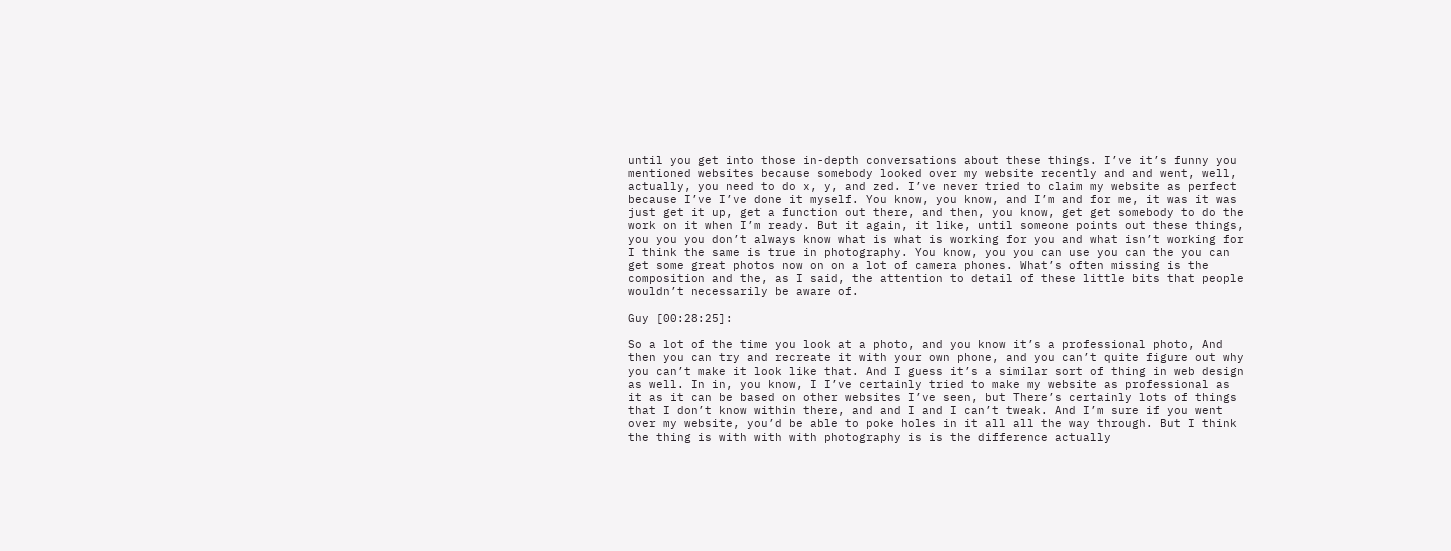until you get into those in-depth conversations about these things. I’ve it’s funny you mentioned websites because somebody looked over my website recently and and went, well, actually, you need to do x, y, and zed. I’ve never tried to claim my website as perfect because I’ve I’ve done it myself. You know, you know, and I’m and for me, it was it was just get it up, get a function out there, and then, you know, get get somebody to do the work on it when I’m ready. But it again, it like, until someone points out these things, you you you don’t always know what is what is working for you and what isn’t working for I think the same is true in photography. You know, you you can use you can the you can get some great photos now on on a lot of camera phones. What’s often missing is the composition and the, as I said, the attention to detail of these little bits that people wouldn’t necessarily be aware of.

Guy [00:28:25]:

So a lot of the time you look at a photo, and you know it’s a professional photo, And then you can try and recreate it with your own phone, and you can’t quite figure out why you can’t make it look like that. And I guess it’s a similar sort of thing in web design as well. In in, you know, I I’ve certainly tried to make my website as professional as it as it can be based on other websites I’ve seen, but There’s certainly lots of things that I don’t know within there, and and I and I can’t tweak. And I’m sure if you went over my website, you’d be able to poke holes in it all all the way through. But I think the thing is with with with photography is is the difference actually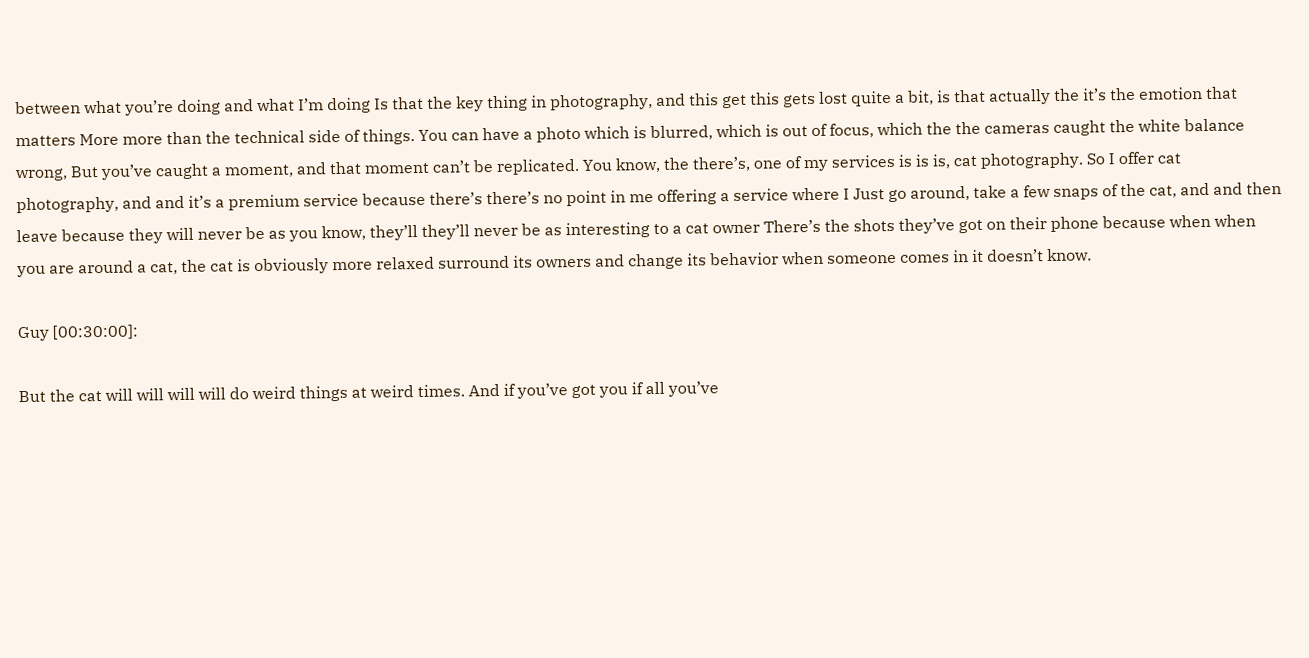between what you’re doing and what I’m doing Is that the key thing in photography, and this get this gets lost quite a bit, is that actually the it’s the emotion that matters More more than the technical side of things. You can have a photo which is blurred, which is out of focus, which the the cameras caught the white balance wrong, But you’ve caught a moment, and that moment can’t be replicated. You know, the there’s, one of my services is is is, cat photography. So I offer cat photography, and and it’s a premium service because there’s there’s no point in me offering a service where I Just go around, take a few snaps of the cat, and and then leave because they will never be as you know, they’ll they’ll never be as interesting to a cat owner There’s the shots they’ve got on their phone because when when you are around a cat, the cat is obviously more relaxed surround its owners and change its behavior when someone comes in it doesn’t know.

Guy [00:30:00]:

But the cat will will will will do weird things at weird times. And if you’ve got you if all you’ve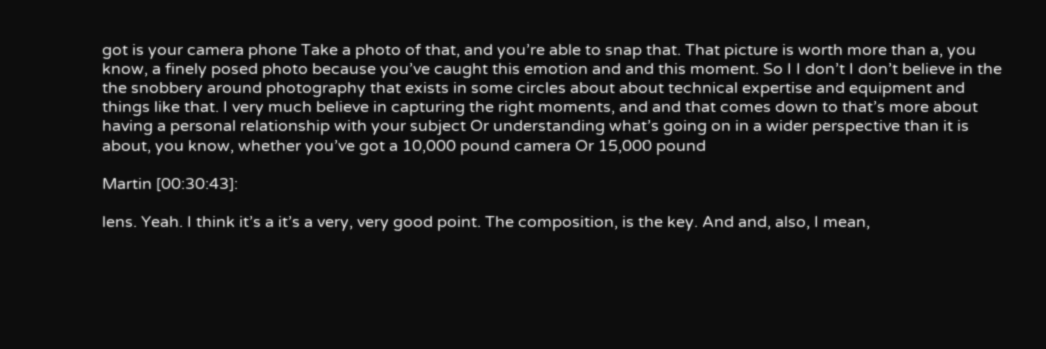got is your camera phone Take a photo of that, and you’re able to snap that. That picture is worth more than a, you know, a finely posed photo because you’ve caught this emotion and and this moment. So I I don’t I don’t believe in the the snobbery around photography that exists in some circles about about technical expertise and equipment and things like that. I very much believe in capturing the right moments, and and that comes down to that’s more about having a personal relationship with your subject Or understanding what’s going on in a wider perspective than it is about, you know, whether you’ve got a 10,000 pound camera Or 15,000 pound

Martin [00:30:43]:

lens. Yeah. I think it’s a it’s a very, very good point. The composition, is the key. And and, also, I mean,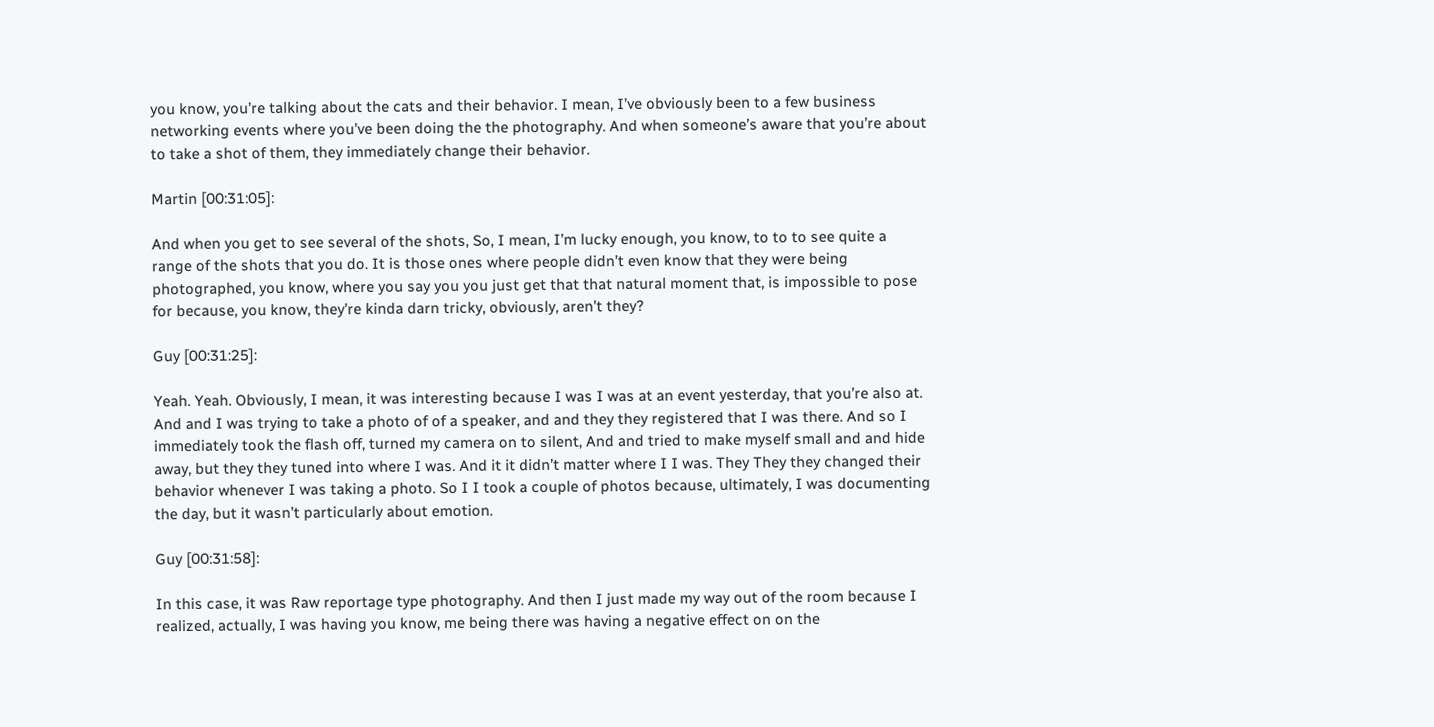you know, you’re talking about the cats and their behavior. I mean, I’ve obviously been to a few business networking events where you’ve been doing the the photography. And when someone’s aware that you’re about to take a shot of them, they immediately change their behavior.

Martin [00:31:05]:

And when you get to see several of the shots, So, I mean, I’m lucky enough, you know, to to to see quite a range of the shots that you do. It is those ones where people didn’t even know that they were being photographed, you know, where you say you you just get that that natural moment that, is impossible to pose for because, you know, they’re kinda darn tricky, obviously, aren’t they?

Guy [00:31:25]:

Yeah. Yeah. Obviously, I mean, it was interesting because I was I was at an event yesterday, that you’re also at. And and I was trying to take a photo of of a speaker, and and they they registered that I was there. And so I immediately took the flash off, turned my camera on to silent, And and tried to make myself small and and hide away, but they they tuned into where I was. And it it didn’t matter where I I was. They They they changed their behavior whenever I was taking a photo. So I I took a couple of photos because, ultimately, I was documenting the day, but it wasn’t particularly about emotion.

Guy [00:31:58]:

In this case, it was Raw reportage type photography. And then I just made my way out of the room because I realized, actually, I was having you know, me being there was having a negative effect on on the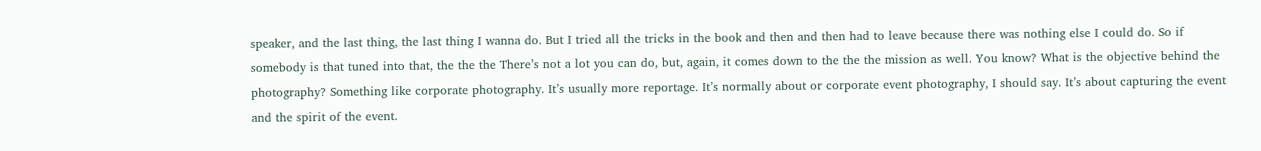speaker, and the last thing, the last thing I wanna do. But I tried all the tricks in the book and then and then had to leave because there was nothing else I could do. So if somebody is that tuned into that, the the the There’s not a lot you can do, but, again, it comes down to the the the mission as well. You know? What is the objective behind the photography? Something like corporate photography. It’s usually more reportage. It’s normally about or corporate event photography, I should say. It’s about capturing the event and the spirit of the event.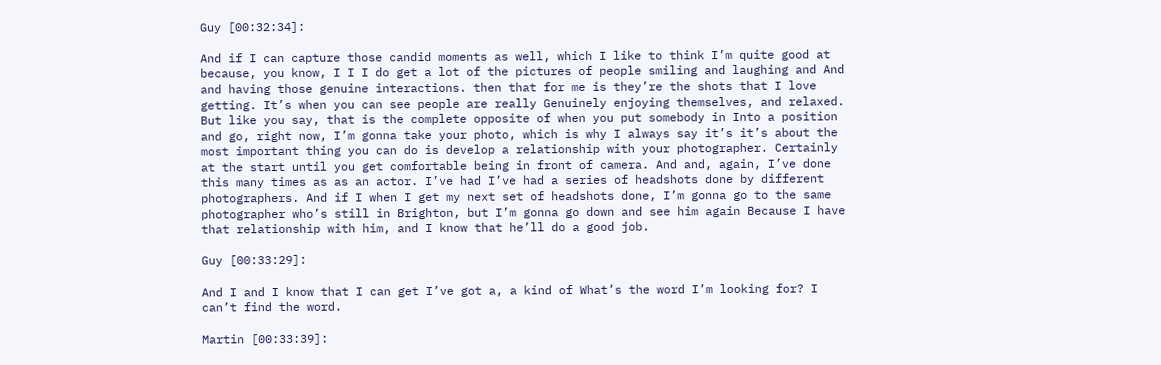Guy [00:32:34]:

And if I can capture those candid moments as well, which I like to think I’m quite good at because, you know, I I I do get a lot of the pictures of people smiling and laughing and And and having those genuine interactions. then that for me is they’re the shots that I love getting. It’s when you can see people are really Genuinely enjoying themselves, and relaxed. But like you say, that is the complete opposite of when you put somebody in Into a position and go, right now, I’m gonna take your photo, which is why I always say it’s it’s about the most important thing you can do is develop a relationship with your photographer. Certainly at the start until you get comfortable being in front of camera. And and, again, I’ve done this many times as as an actor. I’ve had I’ve had a series of headshots done by different photographers. And if I when I get my next set of headshots done, I’m gonna go to the same photographer who’s still in Brighton, but I’m gonna go down and see him again Because I have that relationship with him, and I know that he’ll do a good job.

Guy [00:33:29]:

And I and I know that I can get I’ve got a, a kind of What’s the word I’m looking for? I can’t find the word.

Martin [00:33:39]: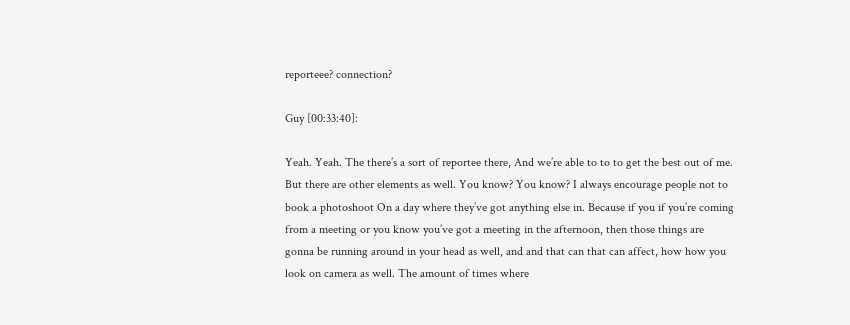reporteee? connection?

Guy [00:33:40]:

Yeah. Yeah. The there’s a sort of reportee there, And we’re able to to to get the best out of me. But there are other elements as well. You know? You know? I always encourage people not to book a photoshoot On a day where they’ve got anything else in. Because if you if you’re coming from a meeting or you know you’ve got a meeting in the afternoon, then those things are gonna be running around in your head as well, and and that can that can affect, how how you look on camera as well. The amount of times where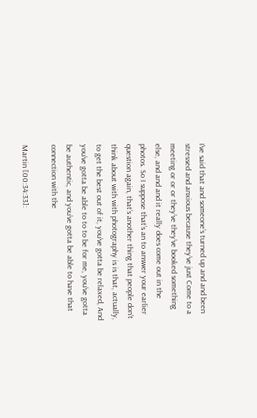I’ve said that and someone’s turned up and and been stressed and anxious because they’ve just Come to a meeting or or or they’ve they’ve booked something else, and and and it really does come out in the photos. So I suppose that’s an to answer your earlier question again, that’s another thing that people don’t think about with with photography is is that, actually, to get the best out of it, you’ve gotta be relaxed, And you’ve gotta be able to to to be for me, you’ve gotta be authentic, and you’ve gotta be able to have that connection with the

Martin [00:34:33]: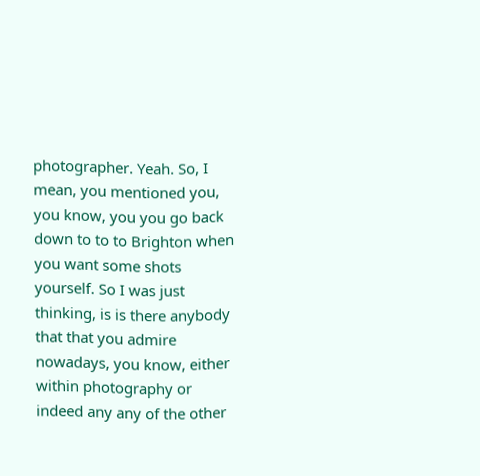photographer. Yeah. So, I mean, you mentioned you, you know, you you go back down to to to Brighton when you want some shots yourself. So I was just thinking, is is there anybody that that you admire nowadays, you know, either within photography or indeed any any of the other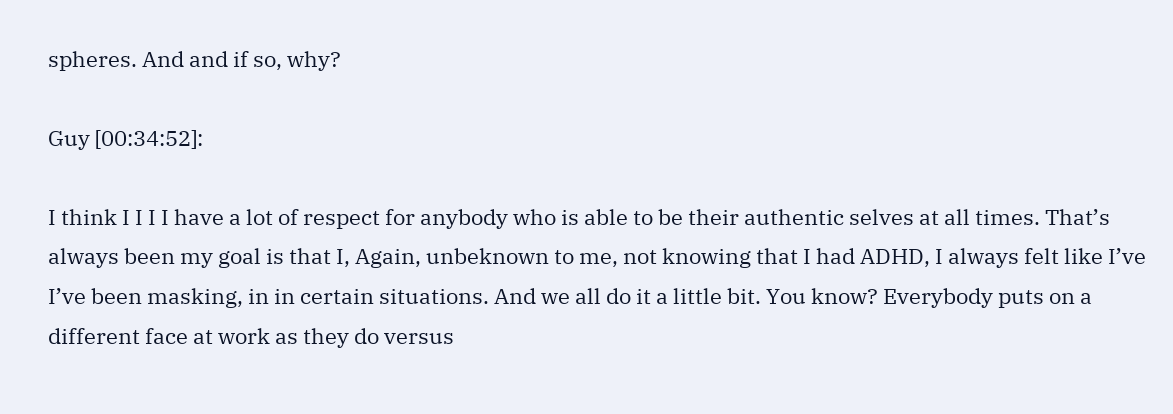spheres. And and if so, why?

Guy [00:34:52]:

I think I I I I have a lot of respect for anybody who is able to be their authentic selves at all times. That’s always been my goal is that I, Again, unbeknown to me, not knowing that I had ADHD, I always felt like I’ve I’ve been masking, in in certain situations. And we all do it a little bit. You know? Everybody puts on a different face at work as they do versus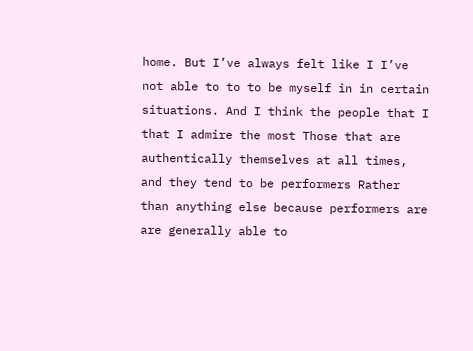home. But I’ve always felt like I I’ve not able to to to be myself in in certain situations. And I think the people that I that I admire the most Those that are authentically themselves at all times, and they tend to be performers Rather than anything else because performers are are generally able to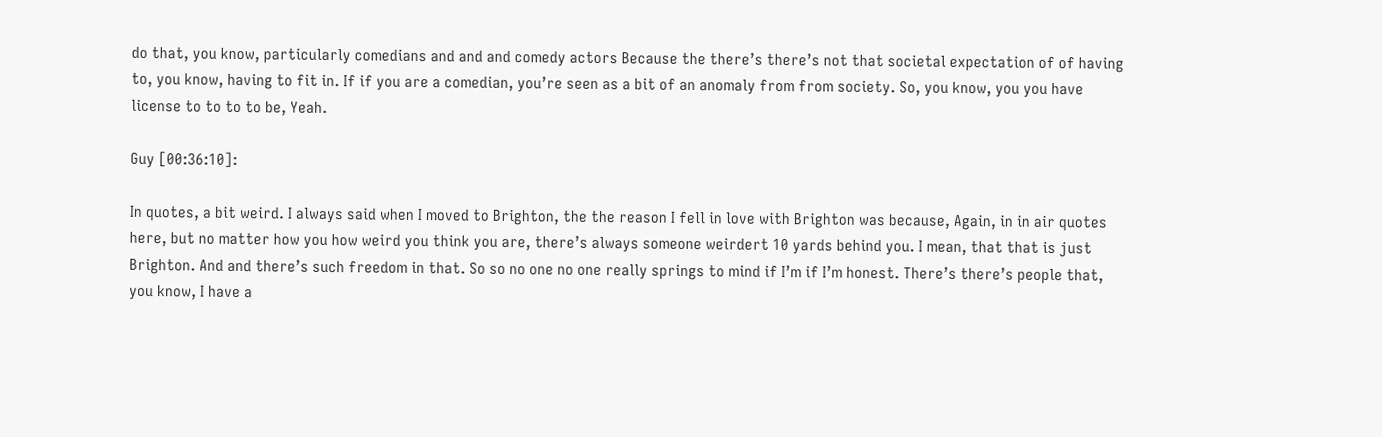do that, you know, particularly comedians and and and comedy actors Because the there’s there’s not that societal expectation of of having to, you know, having to fit in. If if you are a comedian, you’re seen as a bit of an anomaly from from society. So, you know, you you have license to to to to be, Yeah.

Guy [00:36:10]:

In quotes, a bit weird. I always said when I moved to Brighton, the the reason I fell in love with Brighton was because, Again, in in air quotes here, but no matter how you how weird you think you are, there’s always someone weirdert 10 yards behind you. I mean, that that is just Brighton. And and there’s such freedom in that. So so no one no one really springs to mind if I’m if I’m honest. There’s there’s people that, you know, I have a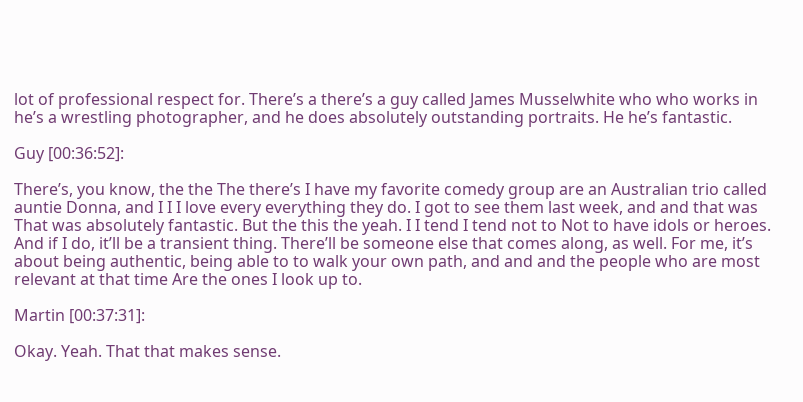lot of professional respect for. There’s a there’s a guy called James Musselwhite who who works in he’s a wrestling photographer, and he does absolutely outstanding portraits. He he’s fantastic.

Guy [00:36:52]:

There’s, you know, the the The there’s I have my favorite comedy group are an Australian trio called auntie Donna, and I I I love every everything they do. I got to see them last week, and and that was That was absolutely fantastic. But the this the yeah. I I tend I tend not to Not to have idols or heroes. And if I do, it’ll be a transient thing. There’ll be someone else that comes along, as well. For me, it’s about being authentic, being able to to walk your own path, and and and the people who are most relevant at that time Are the ones I look up to.

Martin [00:37:31]:

Okay. Yeah. That that makes sense.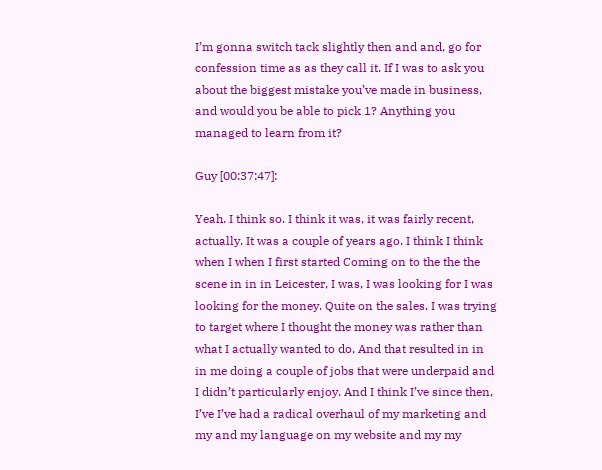I’m gonna switch tack slightly then and and, go for confession time as as they call it. If I was to ask you about the biggest mistake you’ve made in business, and would you be able to pick 1? Anything you managed to learn from it?

Guy [00:37:47]:

Yeah. I think so. I think it was, it was fairly recent, actually. It was a couple of years ago. I think I think when I when I first started Coming on to the the the scene in in in Leicester, I was, I was looking for I was looking for the money. Quite on the sales. I was trying to target where I thought the money was rather than what I actually wanted to do, And that resulted in in in me doing a couple of jobs that were underpaid and I didn’t particularly enjoy. And I think I’ve since then, I’ve I’ve had a radical overhaul of my marketing and my and my language on my website and my my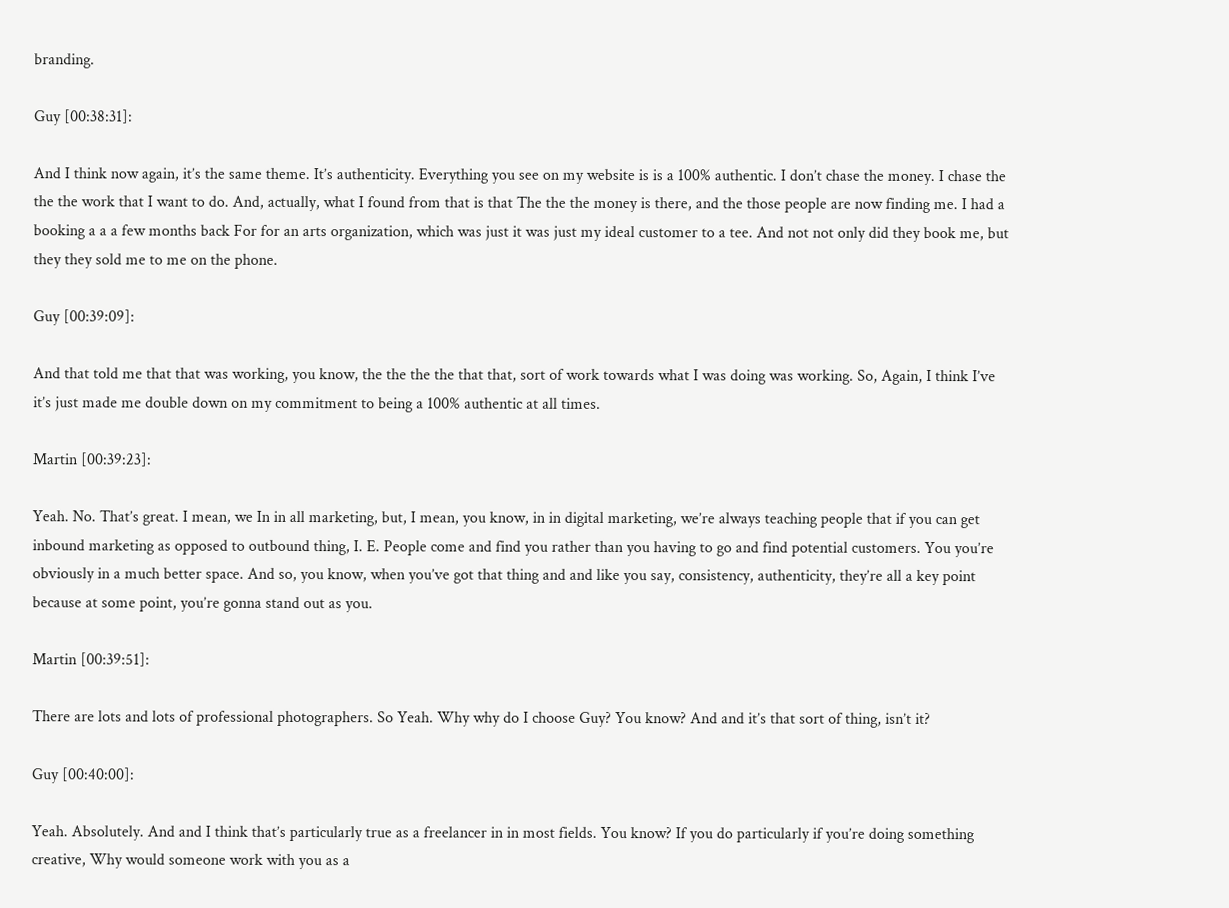branding.

Guy [00:38:31]:

And I think now again, it’s the same theme. It’s authenticity. Everything you see on my website is is a 100% authentic. I don’t chase the money. I chase the the the work that I want to do. And, actually, what I found from that is that The the the money is there, and the those people are now finding me. I had a booking a a a few months back For for an arts organization, which was just it was just my ideal customer to a tee. And not not only did they book me, but they they sold me to me on the phone.

Guy [00:39:09]:

And that told me that that was working, you know, the the the the that that, sort of work towards what I was doing was working. So, Again, I think I’ve it’s just made me double down on my commitment to being a 100% authentic at all times.

Martin [00:39:23]:

Yeah. No. That’s great. I mean, we In in all marketing, but, I mean, you know, in in digital marketing, we’re always teaching people that if you can get inbound marketing as opposed to outbound thing, I. E. People come and find you rather than you having to go and find potential customers. You you’re obviously in a much better space. And so, you know, when you’ve got that thing and and like you say, consistency, authenticity, they’re all a key point because at some point, you’re gonna stand out as you.

Martin [00:39:51]:

There are lots and lots of professional photographers. So Yeah. Why why do I choose Guy? You know? And and it’s that sort of thing, isn’t it?

Guy [00:40:00]:

Yeah. Absolutely. And and I think that’s particularly true as a freelancer in in most fields. You know? If you do particularly if you’re doing something creative, Why would someone work with you as a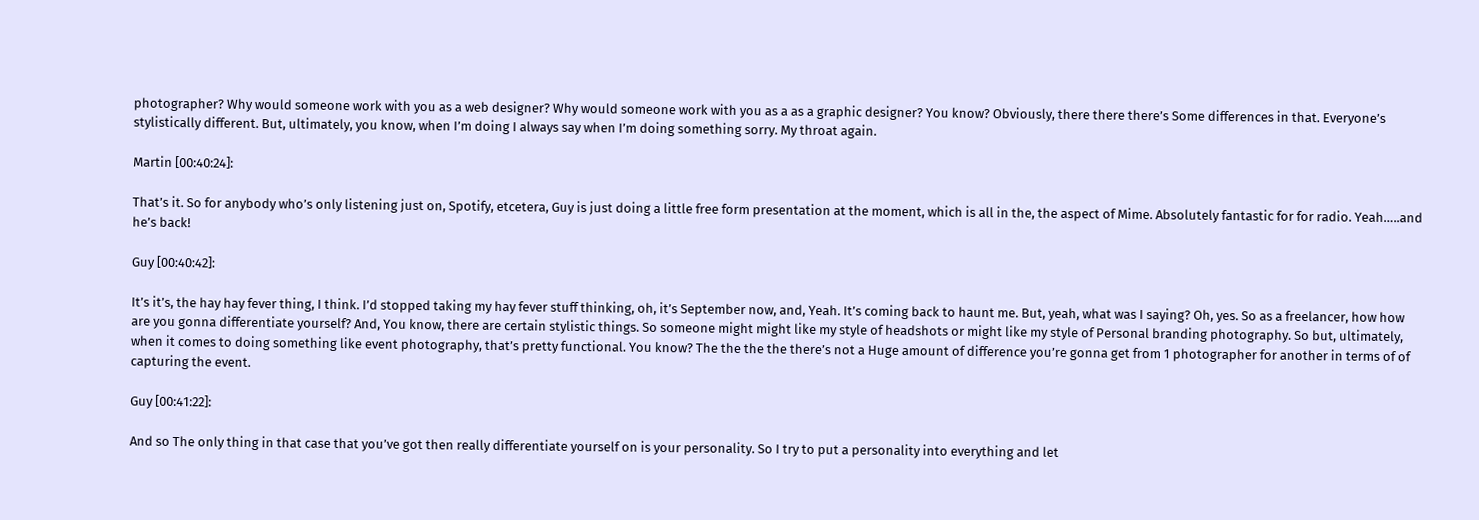photographer? Why would someone work with you as a web designer? Why would someone work with you as a as a graphic designer? You know? Obviously, there there there’s Some differences in that. Everyone’s stylistically different. But, ultimately, you know, when I’m doing I always say when I’m doing something sorry. My throat again.

Martin [00:40:24]:

That’s it. So for anybody who’s only listening just on, Spotify, etcetera, Guy is just doing a little free form presentation at the moment, which is all in the, the aspect of Mime. Absolutely fantastic for for radio. Yeah…..and he’s back!

Guy [00:40:42]:

It’s it’s, the hay hay fever thing, I think. I’d stopped taking my hay fever stuff thinking, oh, it’s September now, and, Yeah. It’s coming back to haunt me. But, yeah, what was I saying? Oh, yes. So as a freelancer, how how are you gonna differentiate yourself? And, You know, there are certain stylistic things. So someone might might like my style of headshots or might like my style of Personal branding photography. So but, ultimately, when it comes to doing something like event photography, that’s pretty functional. You know? The the the the there’s not a Huge amount of difference you’re gonna get from 1 photographer for another in terms of of capturing the event.

Guy [00:41:22]:

And so The only thing in that case that you’ve got then really differentiate yourself on is your personality. So I try to put a personality into everything and let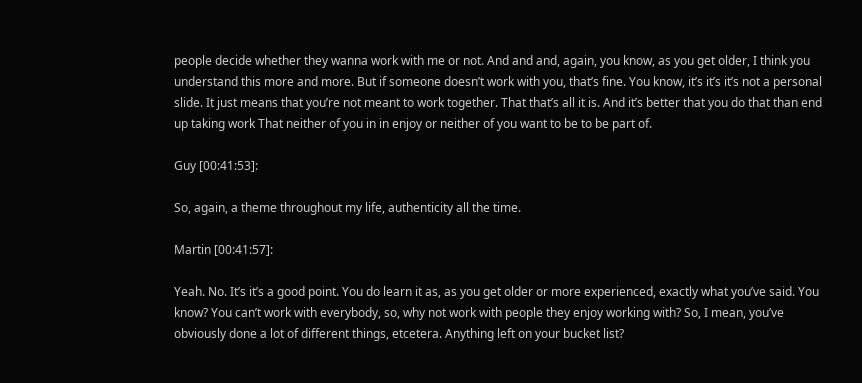people decide whether they wanna work with me or not. And and and, again, you know, as you get older, I think you understand this more and more. But if someone doesn’t work with you, that’s fine. You know, it’s it’s it’s not a personal slide. It just means that you’re not meant to work together. That that’s all it is. And it’s better that you do that than end up taking work That neither of you in in enjoy or neither of you want to be to be part of.

Guy [00:41:53]:

So, again, a theme throughout my life, authenticity all the time.

Martin [00:41:57]:

Yeah. No. It’s it’s a good point. You do learn it as, as you get older or more experienced, exactly what you’ve said. You know? You can’t work with everybody, so, why not work with people they enjoy working with? So, I mean, you’ve obviously done a lot of different things, etcetera. Anything left on your bucket list?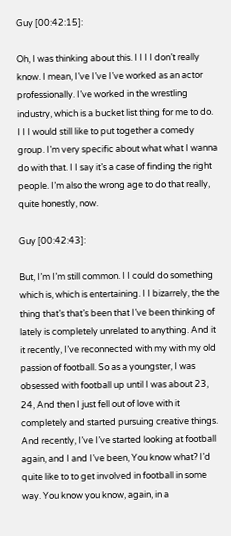Guy [00:42:15]:

Oh, I was thinking about this. I I I I don’t really know. I mean, I’ve I’ve I’ve worked as an actor professionally. I’ve worked in the wrestling industry, which is a bucket list thing for me to do. I I I would still like to put together a comedy group. I’m very specific about what what I wanna do with that. I I say it’s a case of finding the right people. I’m also the wrong age to do that really, quite honestly, now.

Guy [00:42:43]:

But, I’m I’m still common. I I could do something which is, which is entertaining. I I bizarrely, the the thing that’s that’s been that I’ve been thinking of lately is completely unrelated to anything. And it it recently, I’ve reconnected with my with my old passion of football. So as a youngster, I was obsessed with football up until I was about 23, 24, And then I just fell out of love with it completely and started pursuing creative things. And recently, I’ve I’ve started looking at football again, and I and I’ve been, You know what? I’d quite like to to get involved in football in some way. You know you know, again, in a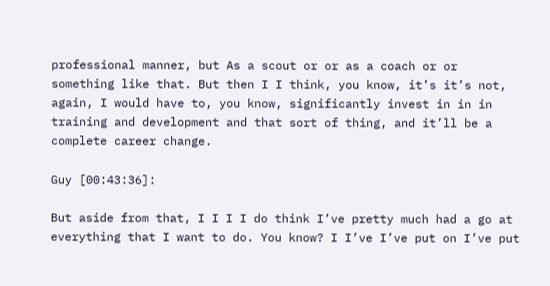professional manner, but As a scout or or as a coach or or something like that. But then I I think, you know, it’s it’s not, again, I would have to, you know, significantly invest in in in training and development and that sort of thing, and it’ll be a complete career change.

Guy [00:43:36]:

But aside from that, I I I I do think I’ve pretty much had a go at everything that I want to do. You know? I I’ve I’ve put on I’ve put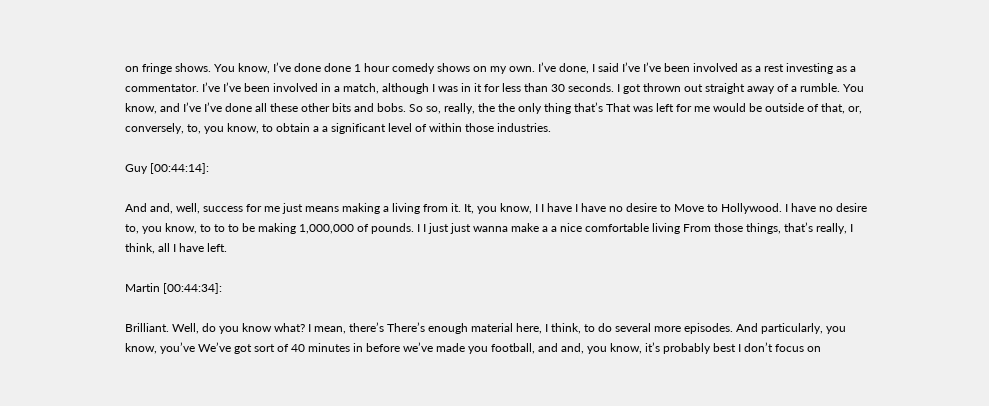on fringe shows. You know, I’ve done done 1 hour comedy shows on my own. I’ve done, I said I’ve I’ve been involved as a rest investing as a commentator. I’ve I’ve been involved in a match, although I was in it for less than 30 seconds. I got thrown out straight away of a rumble. You know, and I’ve I’ve done all these other bits and bobs. So so, really, the the only thing that’s That was left for me would be outside of that, or, conversely, to, you know, to obtain a a significant level of within those industries.

Guy [00:44:14]:

And and, well, success for me just means making a living from it. It, you know, I I have I have no desire to Move to Hollywood. I have no desire to, you know, to to to be making 1,000,000 of pounds. I I just just wanna make a a nice comfortable living From those things, that’s really, I think, all I have left.

Martin [00:44:34]:

Brilliant. Well, do you know what? I mean, there’s There’s enough material here, I think, to do several more episodes. And particularly, you know, you’ve We’ve got sort of 40 minutes in before we’ve made you football, and and, you know, it’s probably best I don’t focus on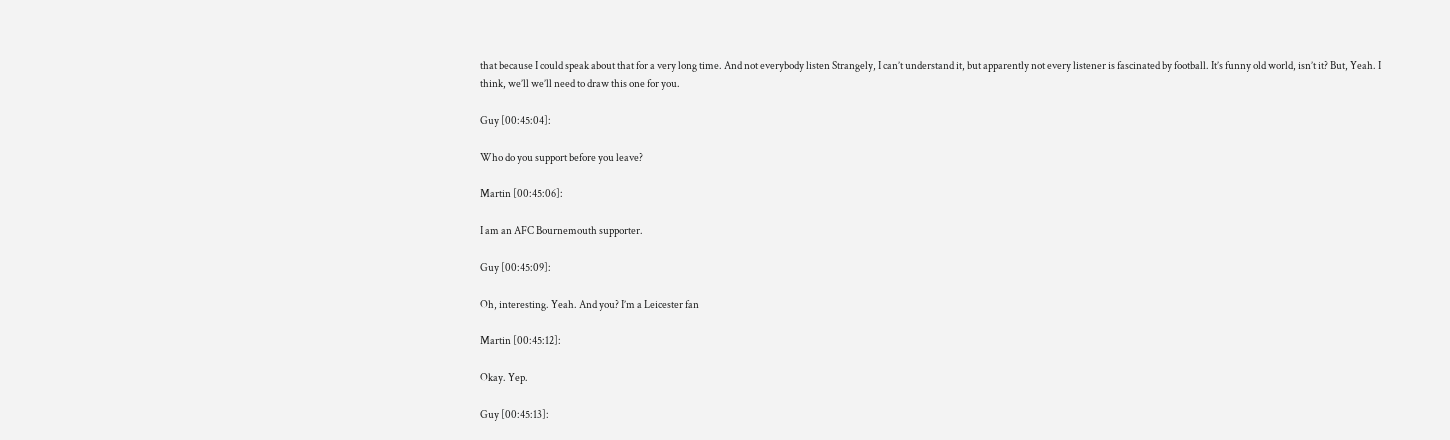that because I could speak about that for a very long time. And not everybody listen Strangely, I can’t understand it, but apparently not every listener is fascinated by football. It’s funny old world, isn’t it? But, Yeah. I think, we’ll we’ll need to draw this one for you.

Guy [00:45:04]:

Who do you support before you leave?

Martin [00:45:06]:

I am an AFC Bournemouth supporter.

Guy [00:45:09]:

Oh, interesting. Yeah. And you? I’m a Leicester fan

Martin [00:45:12]:

Okay. Yep.

Guy [00:45:13]: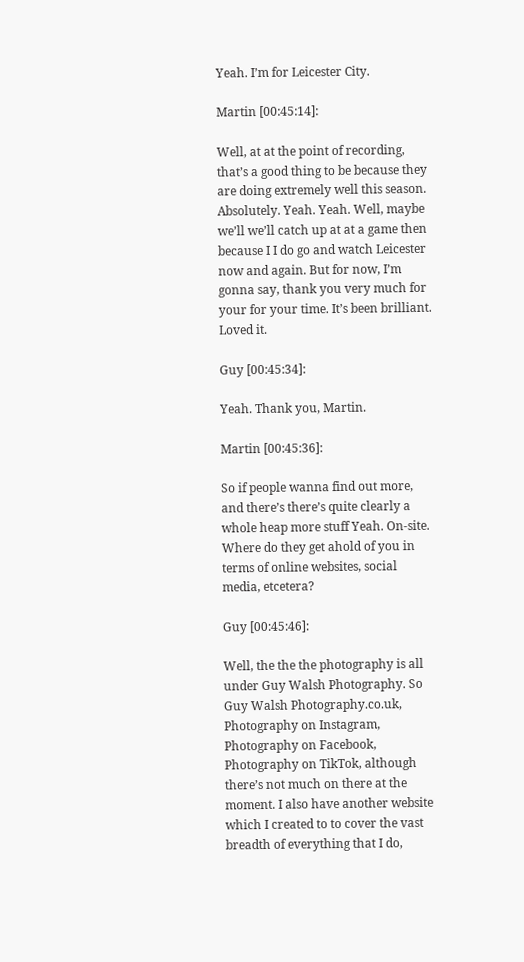Yeah. I’m for Leicester City.

Martin [00:45:14]:

Well, at at the point of recording, that’s a good thing to be because they are doing extremely well this season. Absolutely. Yeah. Yeah. Well, maybe we’ll we’ll catch up at at a game then because I I do go and watch Leicester now and again. But for now, I’m gonna say, thank you very much for your for your time. It’s been brilliant. Loved it.

Guy [00:45:34]:

Yeah. Thank you, Martin.

Martin [00:45:36]:

So if people wanna find out more, and there’s there’s quite clearly a whole heap more stuff Yeah. On-site. Where do they get ahold of you in terms of online websites, social media, etcetera?

Guy [00:45:46]:

Well, the the the photography is all under Guy Walsh Photography. So Guy Walsh Photography.co.uk, Photography on Instagram, Photography on Facebook, Photography on TikTok, although there’s not much on there at the moment. I also have another website which I created to to cover the vast breadth of everything that I do,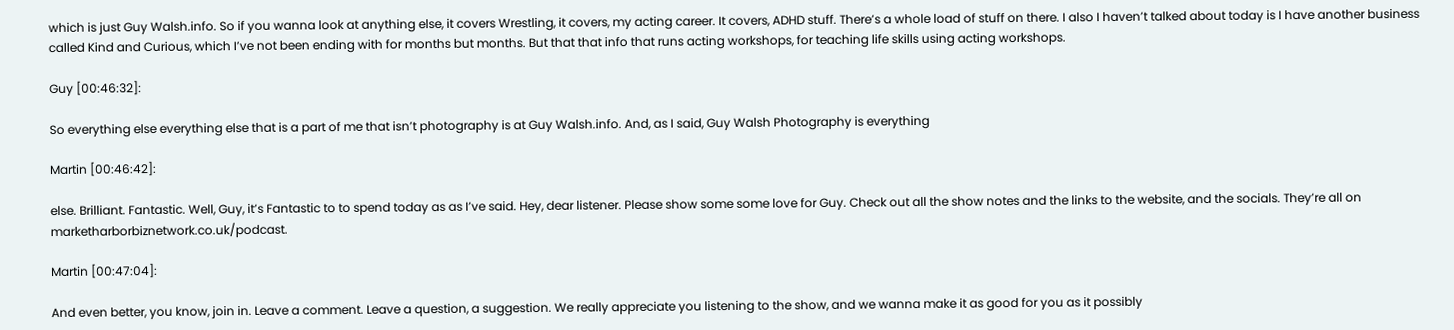which is just Guy Walsh.info. So if you wanna look at anything else, it covers Wrestling, it covers, my acting career. It covers, ADHD stuff. There’s a whole load of stuff on there. I also I haven’t talked about today is I have another business called Kind and Curious, which I’ve not been ending with for months but months. But that that info that runs acting workshops, for teaching life skills using acting workshops.

Guy [00:46:32]:

So everything else everything else that is a part of me that isn’t photography is at Guy Walsh.info. And, as I said, Guy Walsh Photography is everything

Martin [00:46:42]:

else. Brilliant. Fantastic. Well, Guy, it’s Fantastic to to spend today as as I’ve said. Hey, dear listener. Please show some some love for Guy. Check out all the show notes and the links to the website, and the socials. They’re all on marketharborbiznetwork.co.uk/podcast.

Martin [00:47:04]:

And even better, you know, join in. Leave a comment. Leave a question, a suggestion. We really appreciate you listening to the show, and we wanna make it as good for you as it possibly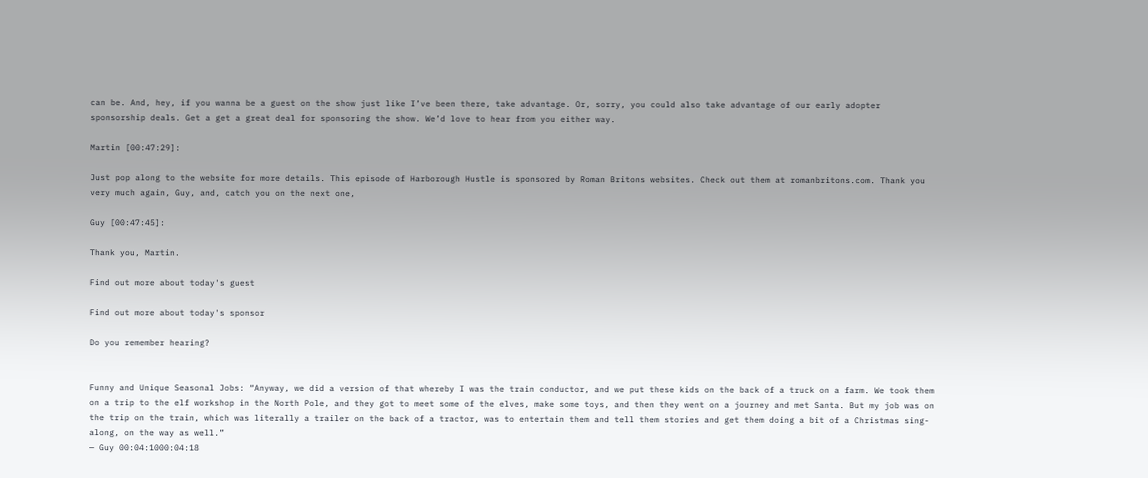can be. And, hey, if you wanna be a guest on the show just like I’ve been there, take advantage. Or, sorry, you could also take advantage of our early adopter sponsorship deals. Get a get a great deal for sponsoring the show. We’d love to hear from you either way.

Martin [00:47:29]:

Just pop along to the website for more details. This episode of Harborough Hustle is sponsored by Roman Britons websites. Check out them at romanbritons.com. Thank you very much again, Guy, and, catch you on the next one,

Guy [00:47:45]:

Thank you, Martin.

Find out more about today's guest

Find out more about today's sponsor

Do you remember hearing?


Funny and Unique Seasonal Jobs: “Anyway, we did a version of that whereby I was the train conductor, and we put these kids on the back of a truck on a farm. We took them on a trip to the elf workshop in the North Pole, and they got to meet some of the elves, make some toys, and then they went on a journey and met Santa. But my job was on the trip on the train, which was literally a trailer on the back of a tractor, was to entertain them and tell them stories and get them doing a bit of a Christmas sing-along, on the way as well.”
— Guy 00:04:1000:04:18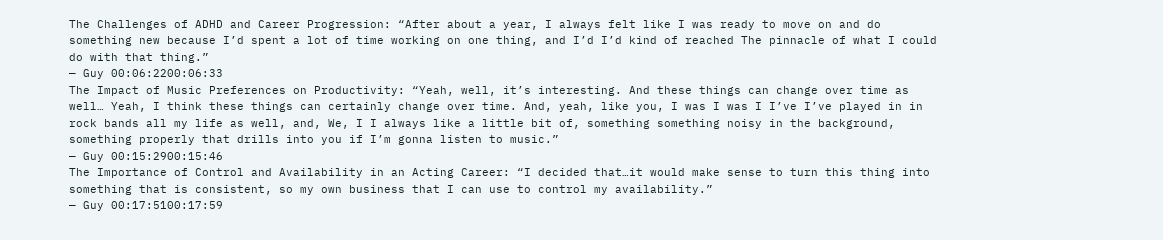The Challenges of ADHD and Career Progression: “After about a year, I always felt like I was ready to move on and do something new because I’d spent a lot of time working on one thing, and I’d I’d kind of reached The pinnacle of what I could do with that thing.”
— Guy 00:06:2200:06:33
The Impact of Music Preferences on Productivity: “Yeah, well, it’s interesting. And these things can change over time as well… Yeah, I think these things can certainly change over time. And, yeah, like you, I was I was I I’ve I’ve played in in rock bands all my life as well, and, We, I I always like a little bit of, something something noisy in the background, something properly that drills into you if I’m gonna listen to music.”
— Guy 00:15:2900:15:46
The Importance of Control and Availability in an Acting Career: “I decided that…it would make sense to turn this thing into something that is consistent, so my own business that I can use to control my availability.”
— Guy 00:17:5100:17:59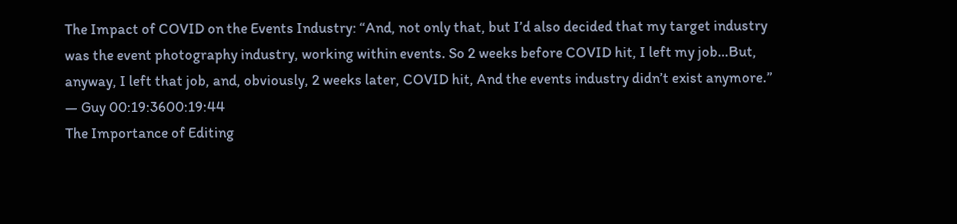The Impact of COVID on the Events Industry: “And, not only that, but I’d also decided that my target industry was the event photography industry, working within events. So 2 weeks before COVID hit, I left my job…But, anyway, I left that job, and, obviously, 2 weeks later, COVID hit, And the events industry didn’t exist anymore.”
— Guy 00:19:3600:19:44
The Importance of Editing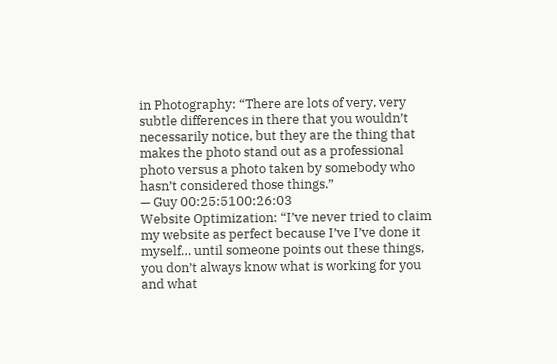in Photography: “There are lots of very, very subtle differences in there that you wouldn’t necessarily notice, but they are the thing that makes the photo stand out as a professional photo versus a photo taken by somebody who hasn’t considered those things.”
— Guy 00:25:5100:26:03
Website Optimization: “I’ve never tried to claim my website as perfect because I’ve I’ve done it myself… until someone points out these things, you don’t always know what is working for you and what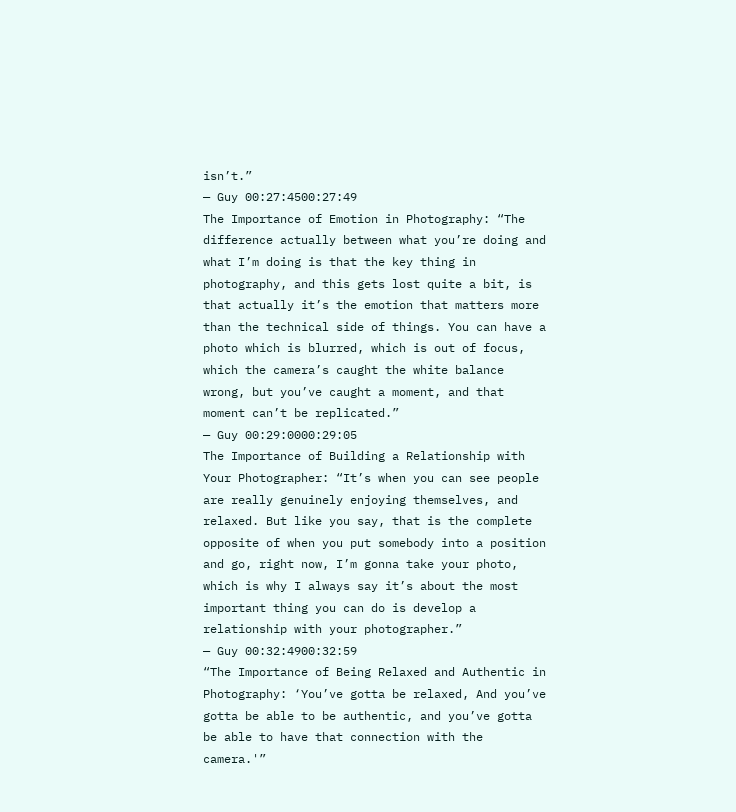isn’t.”
— Guy 00:27:4500:27:49
The Importance of Emotion in Photography: “The difference actually between what you’re doing and what I’m doing is that the key thing in photography, and this gets lost quite a bit, is that actually it’s the emotion that matters more than the technical side of things. You can have a photo which is blurred, which is out of focus, which the camera’s caught the white balance wrong, but you’ve caught a moment, and that moment can’t be replicated.”
— Guy 00:29:0000:29:05
The Importance of Building a Relationship with Your Photographer: “It’s when you can see people are really genuinely enjoying themselves, and relaxed. But like you say, that is the complete opposite of when you put somebody into a position and go, right now, I’m gonna take your photo, which is why I always say it’s about the most important thing you can do is develop a relationship with your photographer.”
— Guy 00:32:4900:32:59
“The Importance of Being Relaxed and Authentic in Photography: ‘You’ve gotta be relaxed, And you’ve gotta be able to be authentic, and you’ve gotta be able to have that connection with the camera.'”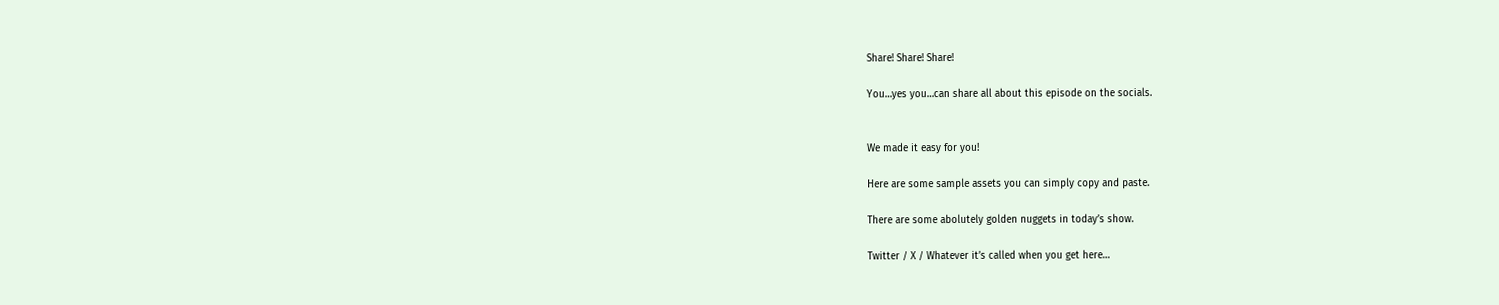Share! Share! Share!

You…yes you…can share all about this episode on the socials.


We made it easy for you!

Here are some sample assets you can simply copy and paste.

There are some abolutely golden nuggets in today’s show.

Twitter / X / Whatever it’s called when you get here…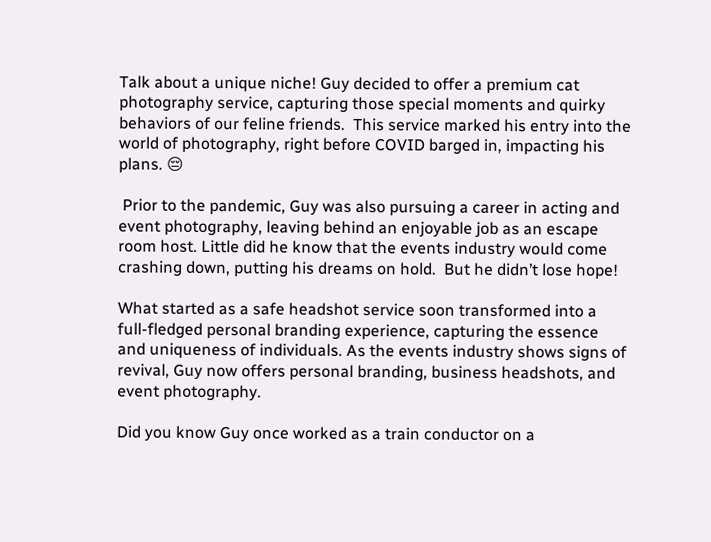Talk about a unique niche! Guy decided to offer a premium cat photography service, capturing those special moments and quirky behaviors of our feline friends.  This service marked his entry into the world of photography, right before COVID barged in, impacting his plans. 😔

 Prior to the pandemic, Guy was also pursuing a career in acting and event photography, leaving behind an enjoyable job as an escape room host. Little did he know that the events industry would come crashing down, putting his dreams on hold.  But he didn’t lose hope!

What started as a safe headshot service soon transformed into a full-fledged personal branding experience, capturing the essence and uniqueness of individuals. As the events industry shows signs of revival, Guy now offers personal branding, business headshots, and event photography.

Did you know Guy once worked as a train conductor on a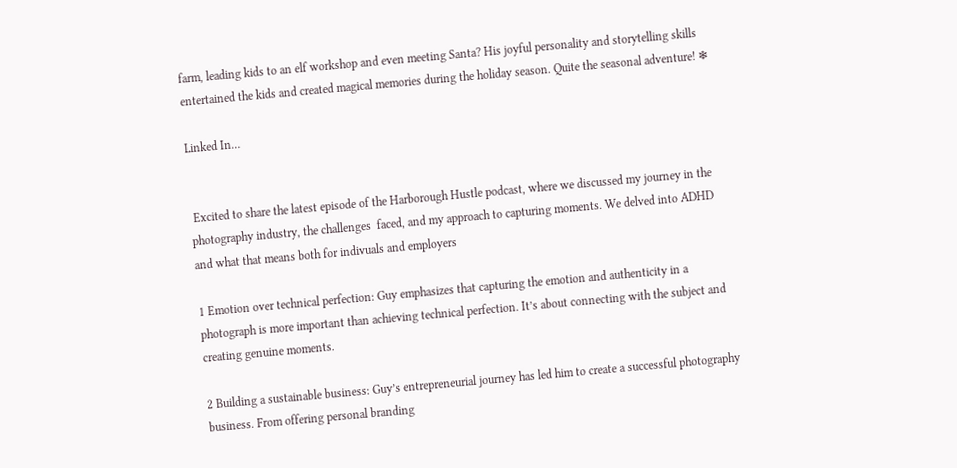farm, leading kids to an elf workshop and even meeting Santa? His joyful personality and storytelling skills entertained the kids and created magical memories during the holiday season. Quite the seasonal adventure! ❄

Linked In…


 Excited to share the latest episode of the Harborough Hustle podcast, where we discussed my journey in the photography industry, the challenges  faced, and my approach to capturing moments. We delved into ADHD and what that means both for indivuals and employers

1 Emotion over technical perfection: Guy emphasizes that capturing the emotion and authenticity in a photograph is more important than achieving technical perfection. It’s about connecting with the subject and creating genuine moments.

2 Building a sustainable business: Guy’s entrepreneurial journey has led him to create a successful photography business. From offering personal branding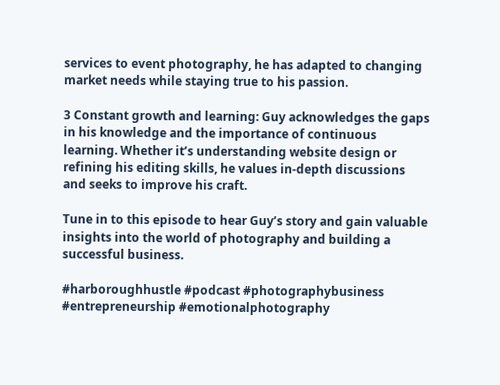services to event photography, he has adapted to changing market needs while staying true to his passion.

3 Constant growth and learning: Guy acknowledges the gaps in his knowledge and the importance of continuous learning. Whether it’s understanding website design or refining his editing skills, he values in-depth discussions and seeks to improve his craft.

Tune in to this episode to hear Guy’s story and gain valuable insights into the world of photography and building a successful business.

#harboroughhustle #podcast #photographybusiness #entrepreneurship #emotionalphotography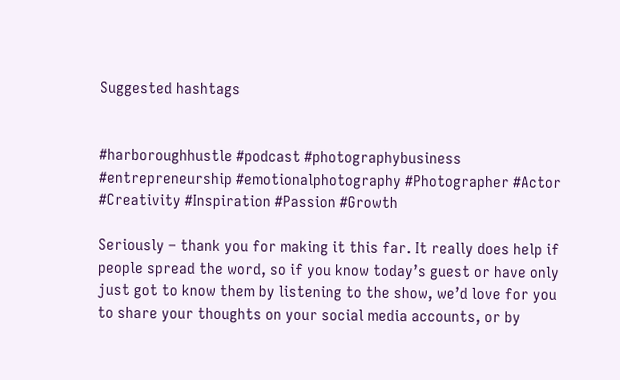Suggested hashtags


#harboroughhustle #podcast #photographybusiness #entrepreneurship #emotionalphotography #Photographer #Actor #Creativity #Inspiration #Passion #Growth

Seriously – thank you for making it this far. It really does help if people spread the word, so if you know today’s guest or have only just got to know them by listening to the show, we’d love for you to share your thoughts on your social media accounts, or by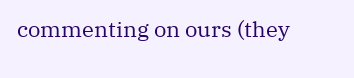commenting on ours (they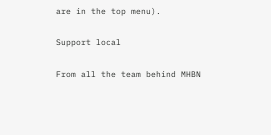are in the top menu).

Support local

From all the team behind MHBN